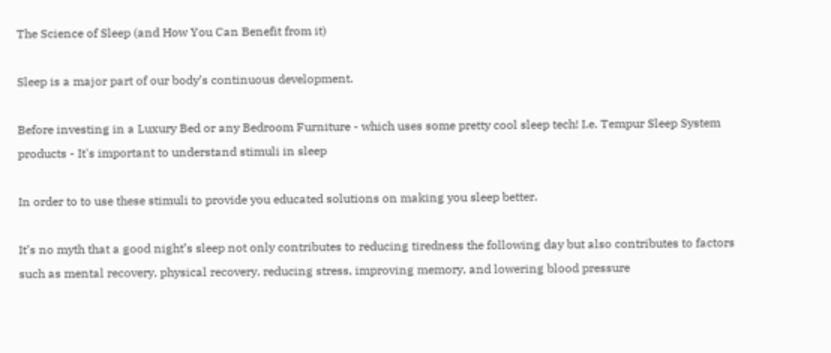The Science of Sleep (and How You Can Benefit from it)

Sleep is a major part of our body’s continuous development.

Before investing in a Luxury Bed or any Bedroom Furniture - which uses some pretty cool sleep tech! I.e. Tempur Sleep System products - It's important to understand stimuli in sleep

In order to to use these stimuli to provide you educated solutions on making you sleep better.

It’s no myth that a good night’s sleep not only contributes to reducing tiredness the following day but also contributes to factors such as mental recovery, physical recovery, reducing stress, improving memory, and lowering blood pressure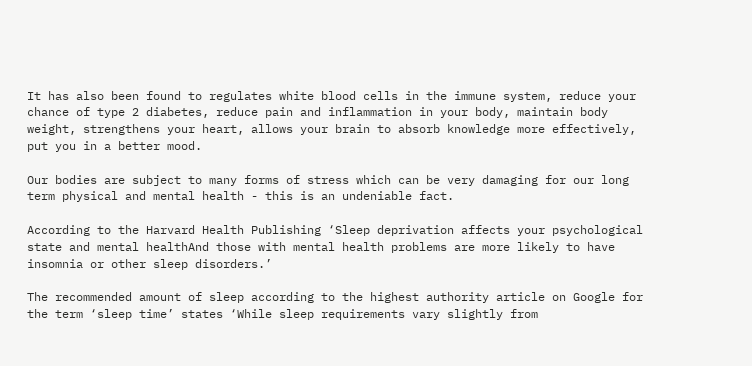It has also been found to regulates white blood cells in the immune system, reduce your chance of type 2 diabetes, reduce pain and inflammation in your body, maintain body weight, strengthens your heart, allows your brain to absorb knowledge more effectively, put you in a better mood.

Our bodies are subject to many forms of stress which can be very damaging for our long term physical and mental health - this is an undeniable fact.

According to the Harvard Health Publishing ‘Sleep deprivation affects your psychological state and mental healthAnd those with mental health problems are more likely to have insomnia or other sleep disorders.’

The recommended amount of sleep according to the highest authority article on Google for the term ‘sleep time’ states ‘While sleep requirements vary slightly from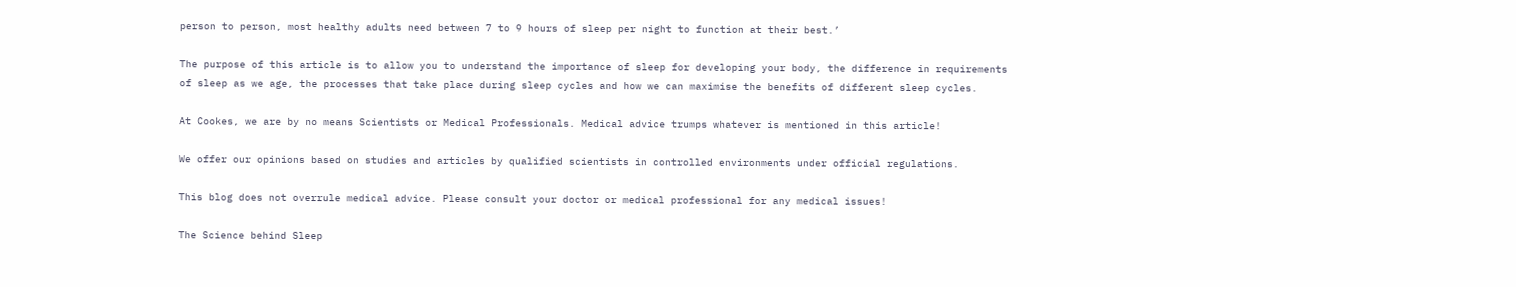person to person, most healthy adults need between 7 to 9 hours of sleep per night to function at their best.’

The purpose of this article is to allow you to understand the importance of sleep for developing your body, the difference in requirements of sleep as we age, the processes that take place during sleep cycles and how we can maximise the benefits of different sleep cycles.

At Cookes, we are by no means Scientists or Medical Professionals. Medical advice trumps whatever is mentioned in this article!

We offer our opinions based on studies and articles by qualified scientists in controlled environments under official regulations.

This blog does not overrule medical advice. Please consult your doctor or medical professional for any medical issues!

The Science behind Sleep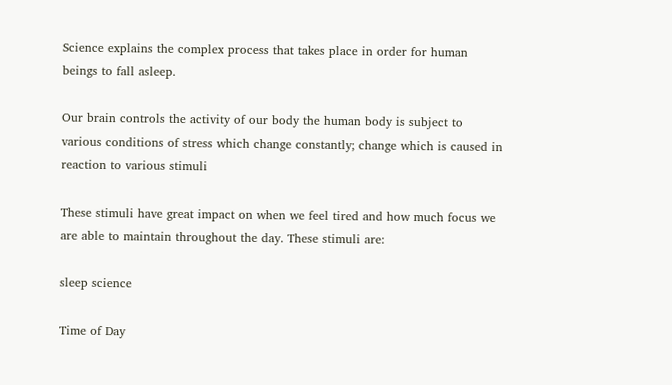Science explains the complex process that takes place in order for human beings to fall asleep.

Our brain controls the activity of our body the human body is subject to various conditions of stress which change constantly; change which is caused in reaction to various stimuli

These stimuli have great impact on when we feel tired and how much focus we are able to maintain throughout the day. These stimuli are:

sleep science

Time of Day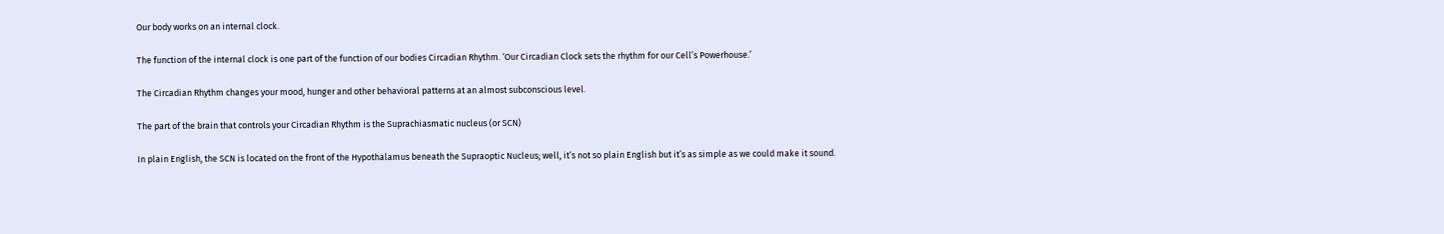Our body works on an internal clock.

The function of the internal clock is one part of the function of our bodies Circadian Rhythm. ‘Our Circadian Clock sets the rhythm for our Cell’s Powerhouse.’

The Circadian Rhythm changes your mood, hunger and other behavioral patterns at an almost subconscious level.

The part of the brain that controls your Circadian Rhythm is the Suprachiasmatic nucleus (or SCN)

In plain English, the SCN is located on the front of the Hypothalamus beneath the Supraoptic Nucleus; well, it’s not so plain English but it’s as simple as we could make it sound.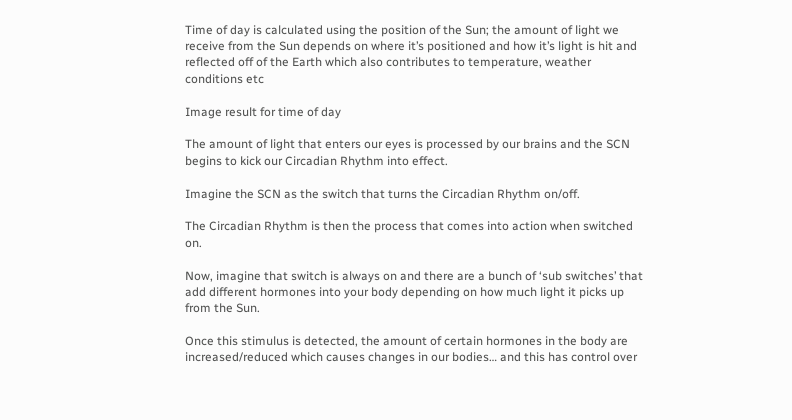Time of day is calculated using the position of the Sun; the amount of light we receive from the Sun depends on where it’s positioned and how it’s light is hit and reflected off of the Earth which also contributes to temperature, weather conditions etc

Image result for time of day

The amount of light that enters our eyes is processed by our brains and the SCN begins to kick our Circadian Rhythm into effect.

Imagine the SCN as the switch that turns the Circadian Rhythm on/off.

The Circadian Rhythm is then the process that comes into action when switched on.

Now, imagine that switch is always on and there are a bunch of ‘sub switches’ that add different hormones into your body depending on how much light it picks up from the Sun.

Once this stimulus is detected, the amount of certain hormones in the body are increased/reduced which causes changes in our bodies… and this has control over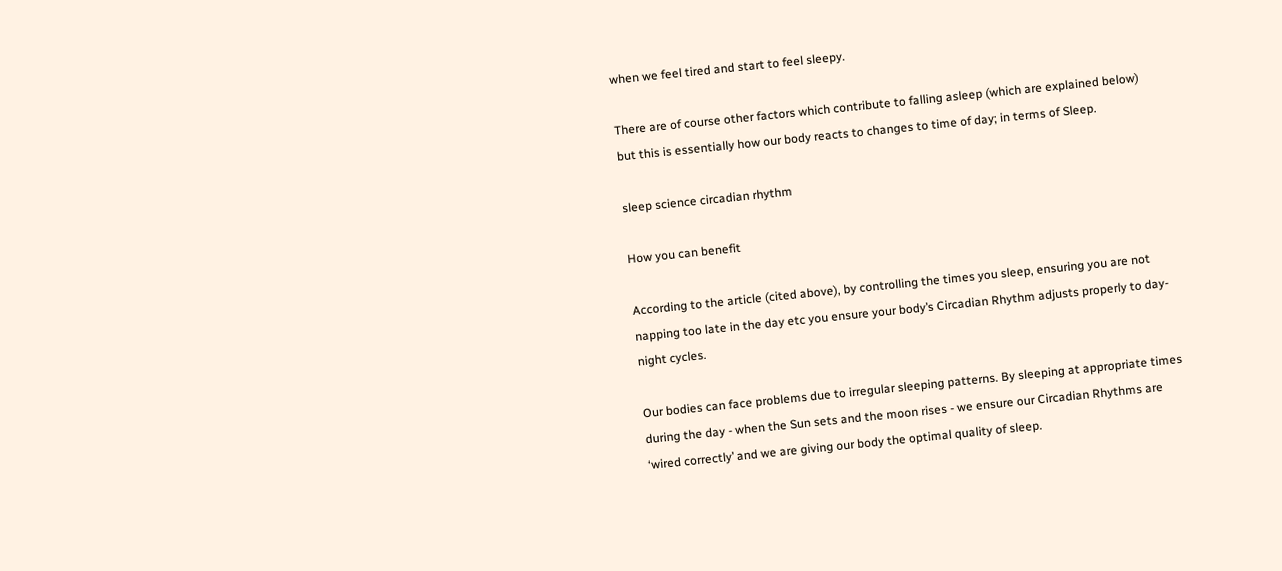when we feel tired and start to feel sleepy.

There are of course other factors which contribute to falling asleep (which are explained below) but this is essentially how our body reacts to changes to time of day; in terms of Sleep.

sleep science circadian rhythm

How you can benefit

According to the article (cited above), by controlling the times you sleep, ensuring you are not napping too late in the day etc you ensure your body’s Circadian Rhythm adjusts properly to day-night cycles.

Our bodies can face problems due to irregular sleeping patterns. By sleeping at appropriate times during the day - when the Sun sets and the moon rises - we ensure our Circadian Rhythms are ‘wired correctly’ and we are giving our body the optimal quality of sleep.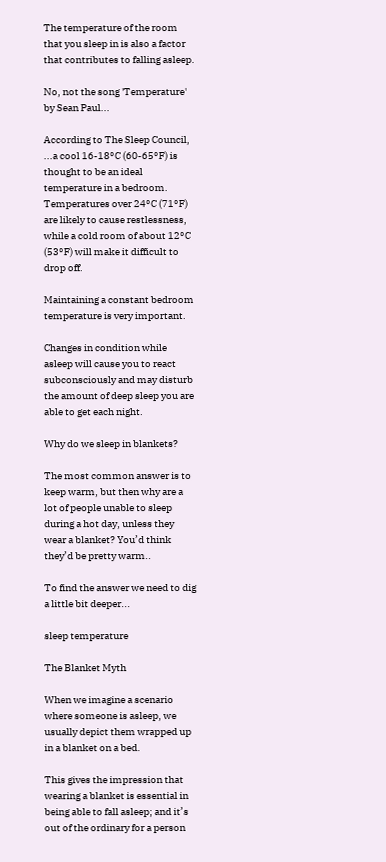The temperature of the room that you sleep in is also a factor that contributes to falling asleep.

No, not the song 'Temperature' by Sean Paul...

According to The Sleep Council, ...a cool 16-18°C (60-65°F) is thought to be an ideal temperature in a bedroom. Temperatures over 24°C (71°F) are likely to cause restlessness, while a cold room of about 12°C (53°F) will make it difficult to drop off.

Maintaining a constant bedroom temperature is very important.

Changes in condition while asleep will cause you to react subconsciously and may disturb the amount of deep sleep you are able to get each night.

Why do we sleep in blankets?

The most common answer is to keep warm, but then why are a lot of people unable to sleep during a hot day, unless they wear a blanket? You’d think they’d be pretty warm..

To find the answer we need to dig a little bit deeper...

sleep temperature

The Blanket Myth

When we imagine a scenario where someone is asleep, we usually depict them wrapped up in a blanket on a bed.

This gives the impression that wearing a blanket is essential in being able to fall asleep; and it’s out of the ordinary for a person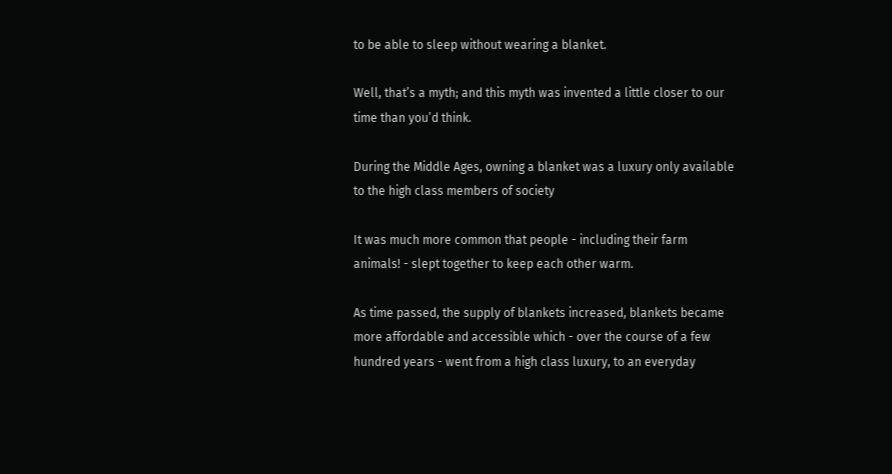to be able to sleep without wearing a blanket.

Well, that’s a myth; and this myth was invented a little closer to our time than you’d think.

During the Middle Ages, owning a blanket was a luxury only available to the high class members of society

It was much more common that people - including their farm animals! - slept together to keep each other warm.

As time passed, the supply of blankets increased, blankets became more affordable and accessible which - over the course of a few hundred years - went from a high class luxury, to an everyday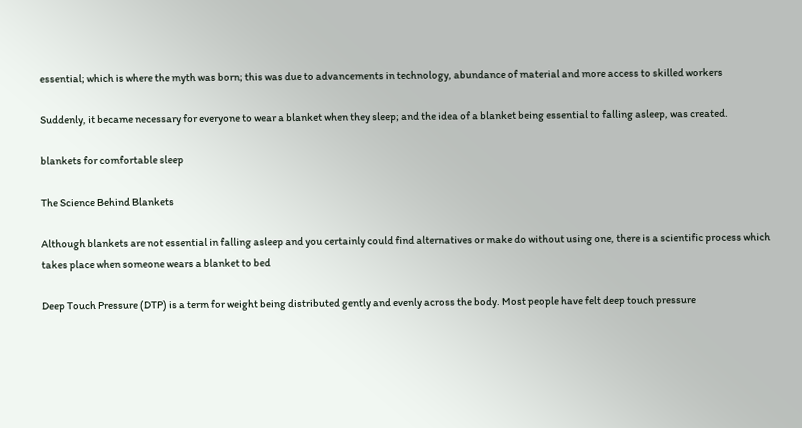essential; which is where the myth was born; this was due to advancements in technology, abundance of material and more access to skilled workers

Suddenly, it became necessary for everyone to wear a blanket when they sleep; and the idea of a blanket being essential to falling asleep, was created.

blankets for comfortable sleep

The Science Behind Blankets

Although blankets are not essential in falling asleep and you certainly could find alternatives or make do without using one, there is a scientific process which takes place when someone wears a blanket to bed

Deep Touch Pressure (DTP) is a term for weight being distributed gently and evenly across the body. Most people have felt deep touch pressure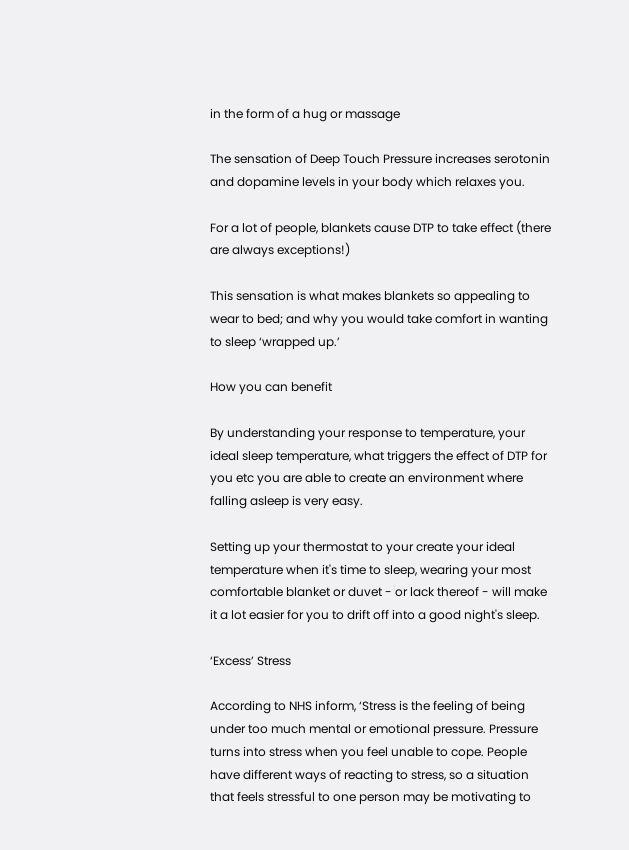in the form of a hug or massage

The sensation of Deep Touch Pressure increases serotonin and dopamine levels in your body which relaxes you.

For a lot of people, blankets cause DTP to take effect (there are always exceptions!)

This sensation is what makes blankets so appealing to wear to bed; and why you would take comfort in wanting to sleep ‘wrapped up.’

How you can benefit

By understanding your response to temperature, your ideal sleep temperature, what triggers the effect of DTP for you etc you are able to create an environment where falling asleep is very easy.

Setting up your thermostat to your create your ideal temperature when it's time to sleep, wearing your most comfortable blanket or duvet - or lack thereof - will make it a lot easier for you to drift off into a good night's sleep.

‘Excess’ Stress

According to NHS inform, ‘Stress is the feeling of being under too much mental or emotional pressure. Pressure turns into stress when you feel unable to cope. People have different ways of reacting to stress, so a situation that feels stressful to one person may be motivating to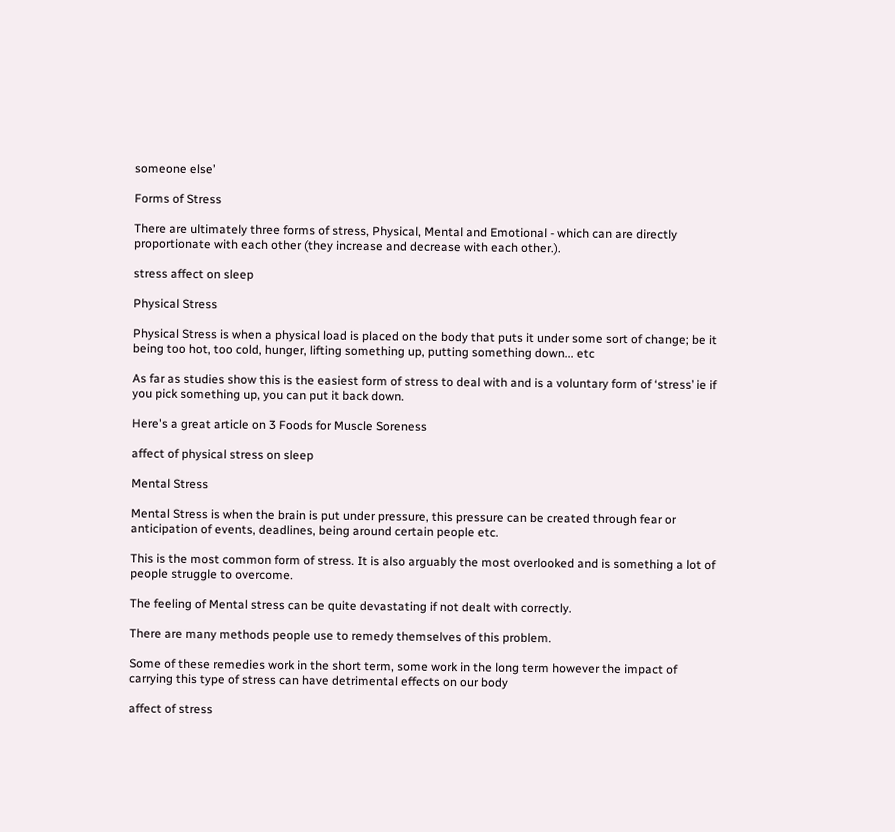someone else’

Forms of Stress

There are ultimately three forms of stress, Physical, Mental and Emotional - which can are directly proportionate with each other (they increase and decrease with each other.).

stress affect on sleep

Physical Stress

Physical Stress is when a physical load is placed on the body that puts it under some sort of change; be it being too hot, too cold, hunger, lifting something up, putting something down... etc

As far as studies show this is the easiest form of stress to deal with and is a voluntary form of ‘stress’ ie if you pick something up, you can put it back down.

Here's a great article on 3 Foods for Muscle Soreness

affect of physical stress on sleep

Mental Stress

Mental Stress is when the brain is put under pressure, this pressure can be created through fear or anticipation of events, deadlines, being around certain people etc.

This is the most common form of stress. It is also arguably the most overlooked and is something a lot of people struggle to overcome.

The feeling of Mental stress can be quite devastating if not dealt with correctly.

There are many methods people use to remedy themselves of this problem.

Some of these remedies work in the short term, some work in the long term however the impact of carrying this type of stress can have detrimental effects on our body

affect of stress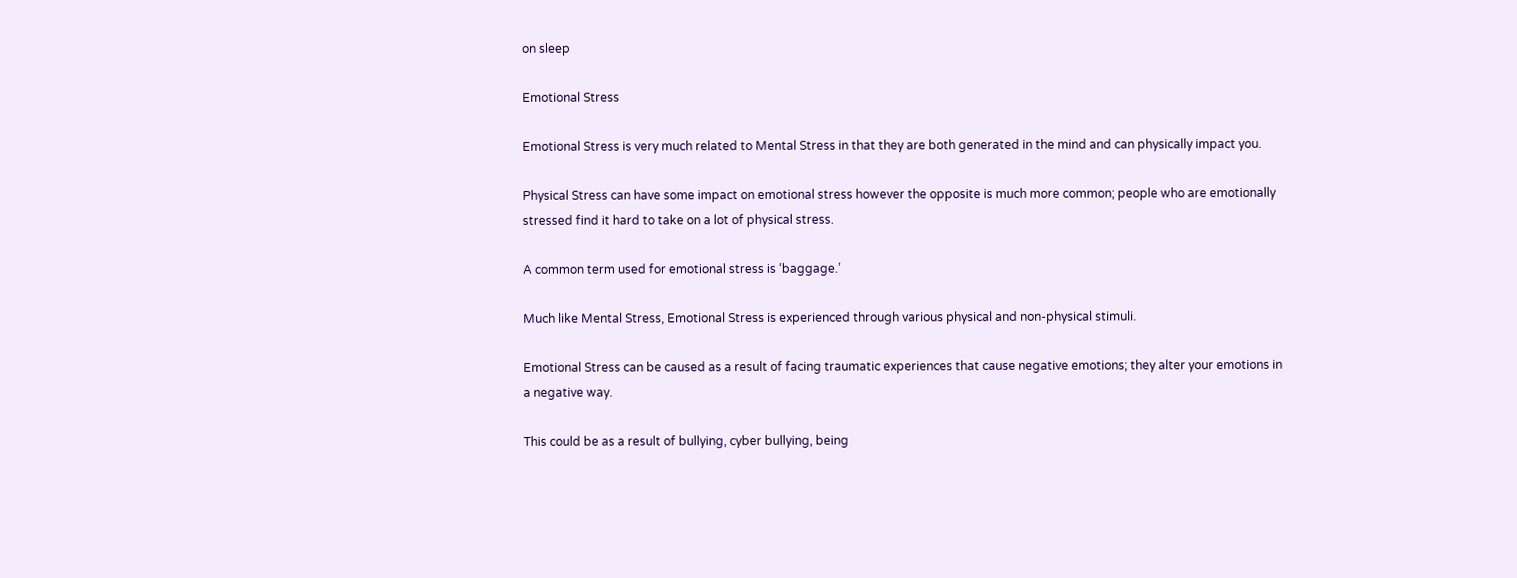on sleep

Emotional Stress

Emotional Stress is very much related to Mental Stress in that they are both generated in the mind and can physically impact you.

Physical Stress can have some impact on emotional stress however the opposite is much more common; people who are emotionally stressed find it hard to take on a lot of physical stress.

A common term used for emotional stress is ‘baggage.’

Much like Mental Stress, Emotional Stress is experienced through various physical and non-physical stimuli.

Emotional Stress can be caused as a result of facing traumatic experiences that cause negative emotions; they alter your emotions in a negative way.

This could be as a result of bullying, cyber bullying, being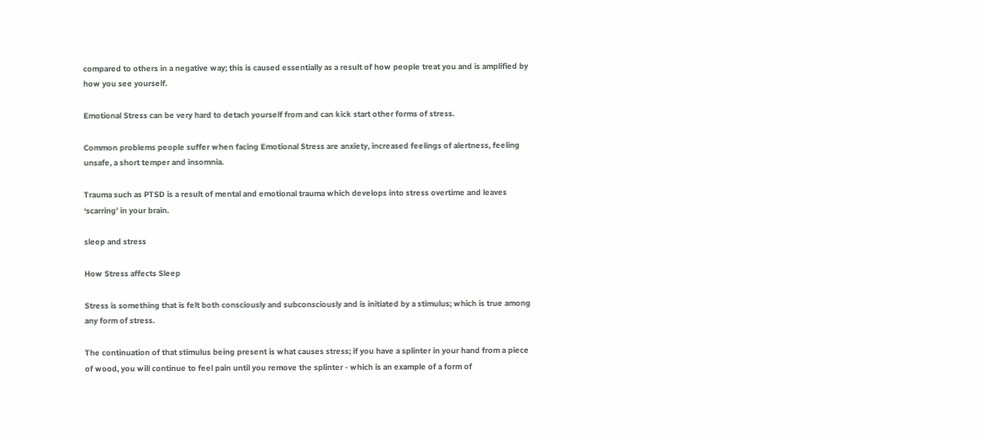compared to others in a negative way; this is caused essentially as a result of how people treat you and is amplified by how you see yourself.

Emotional Stress can be very hard to detach yourself from and can kick start other forms of stress.

Common problems people suffer when facing Emotional Stress are anxiety, increased feelings of alertness, feeling unsafe, a short temper and insomnia.

Trauma such as PTSD is a result of mental and emotional trauma which develops into stress overtime and leaves ‘scarring’ in your brain.

sleep and stress

How Stress affects Sleep

Stress is something that is felt both consciously and subconsciously and is initiated by a stimulus; which is true among any form of stress.

The continuation of that stimulus being present is what causes stress; if you have a splinter in your hand from a piece of wood, you will continue to feel pain until you remove the splinter - which is an example of a form of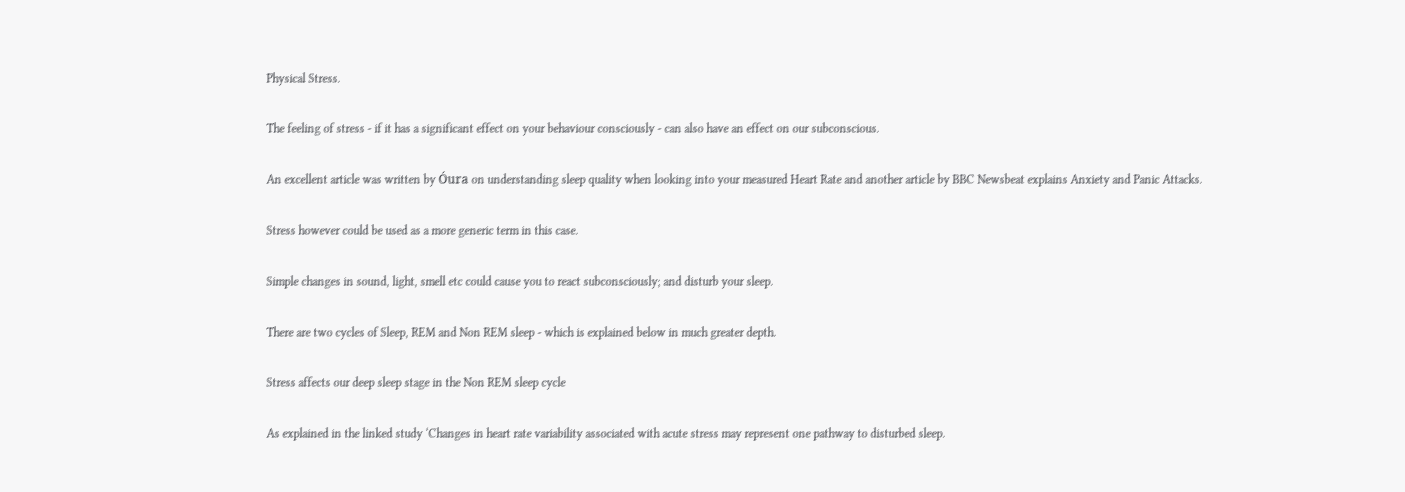Physical Stress.

The feeling of stress - if it has a significant effect on your behaviour consciously - can also have an effect on our subconscious.

An excellent article was written by Óura on understanding sleep quality when looking into your measured Heart Rate and another article by BBC Newsbeat explains Anxiety and Panic Attacks.

Stress however could be used as a more generic term in this case.

Simple changes in sound, light, smell etc could cause you to react subconsciously; and disturb your sleep.

There are two cycles of Sleep, REM and Non REM sleep - which is explained below in much greater depth.

Stress affects our deep sleep stage in the Non REM sleep cycle

As explained in the linked study ‘Changes in heart rate variability associated with acute stress may represent one pathway to disturbed sleep.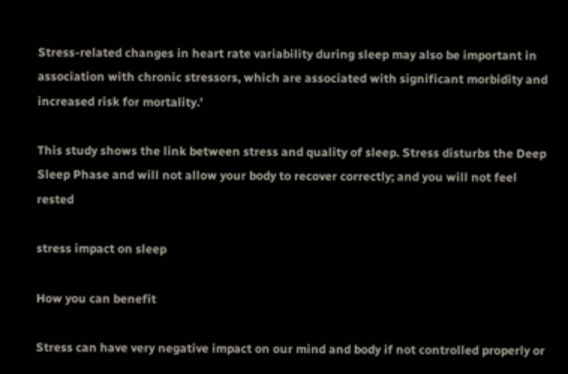Stress-related changes in heart rate variability during sleep may also be important in association with chronic stressors, which are associated with significant morbidity and increased risk for mortality.’

This study shows the link between stress and quality of sleep. Stress disturbs the Deep Sleep Phase and will not allow your body to recover correctly; and you will not feel rested

stress impact on sleep

How you can benefit

Stress can have very negative impact on our mind and body if not controlled properly or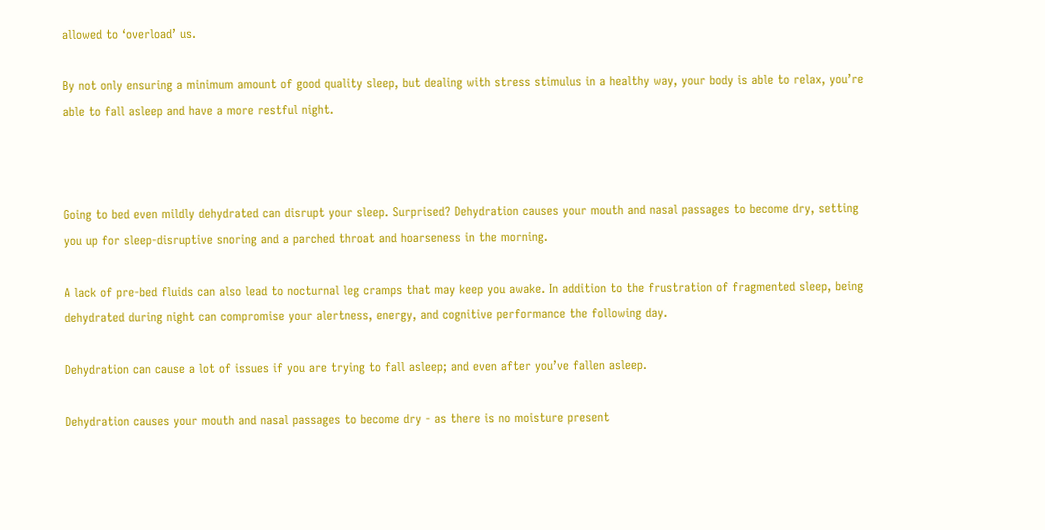allowed to ‘overload’ us.

By not only ensuring a minimum amount of good quality sleep, but dealing with stress stimulus in a healthy way, your body is able to relax, you’re able to fall asleep and have a more restful night.



Going to bed even mildly dehydrated can disrupt your sleep. Surprised? Dehydration causes your mouth and nasal passages to become dry, setting you up for sleep-disruptive snoring and a parched throat and hoarseness in the morning.

A lack of pre-bed fluids can also lead to nocturnal leg cramps that may keep you awake. In addition to the frustration of fragmented sleep, being dehydrated during night can compromise your alertness, energy, and cognitive performance the following day.

Dehydration can cause a lot of issues if you are trying to fall asleep; and even after you’ve fallen asleep.

Dehydration causes your mouth and nasal passages to become dry - as there is no moisture present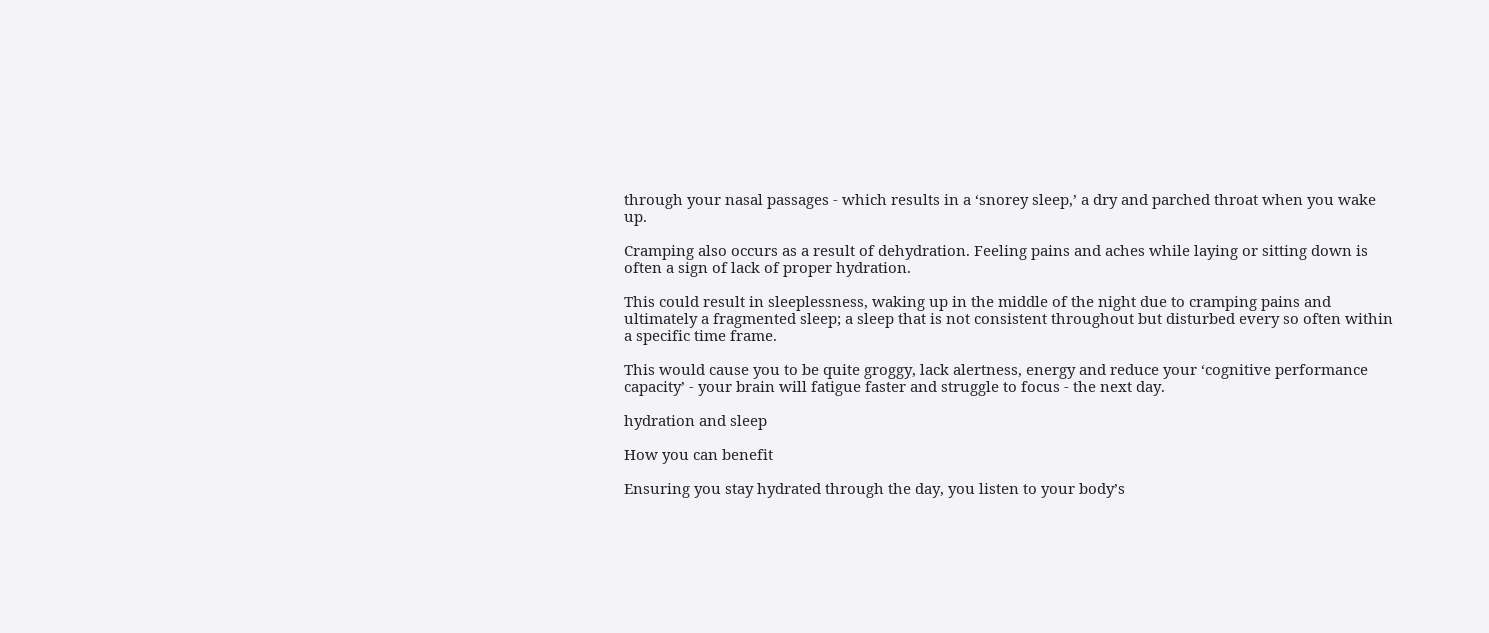through your nasal passages - which results in a ‘snorey sleep,’ a dry and parched throat when you wake up.

Cramping also occurs as a result of dehydration. Feeling pains and aches while laying or sitting down is often a sign of lack of proper hydration.

This could result in sleeplessness, waking up in the middle of the night due to cramping pains and ultimately a fragmented sleep; a sleep that is not consistent throughout but disturbed every so often within a specific time frame.

This would cause you to be quite groggy, lack alertness, energy and reduce your ‘cognitive performance capacity’ - your brain will fatigue faster and struggle to focus - the next day.

hydration and sleep

How you can benefit

Ensuring you stay hydrated through the day, you listen to your body’s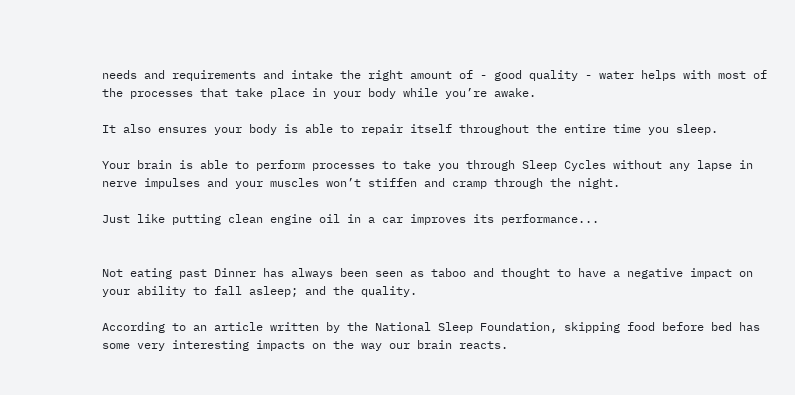needs and requirements and intake the right amount of - good quality - water helps with most of the processes that take place in your body while you’re awake.

It also ensures your body is able to repair itself throughout the entire time you sleep.

Your brain is able to perform processes to take you through Sleep Cycles without any lapse in nerve impulses and your muscles won’t stiffen and cramp through the night.

Just like putting clean engine oil in a car improves its performance...


Not eating past Dinner has always been seen as taboo and thought to have a negative impact on your ability to fall asleep; and the quality.

According to an article written by the National Sleep Foundation, skipping food before bed has some very interesting impacts on the way our brain reacts.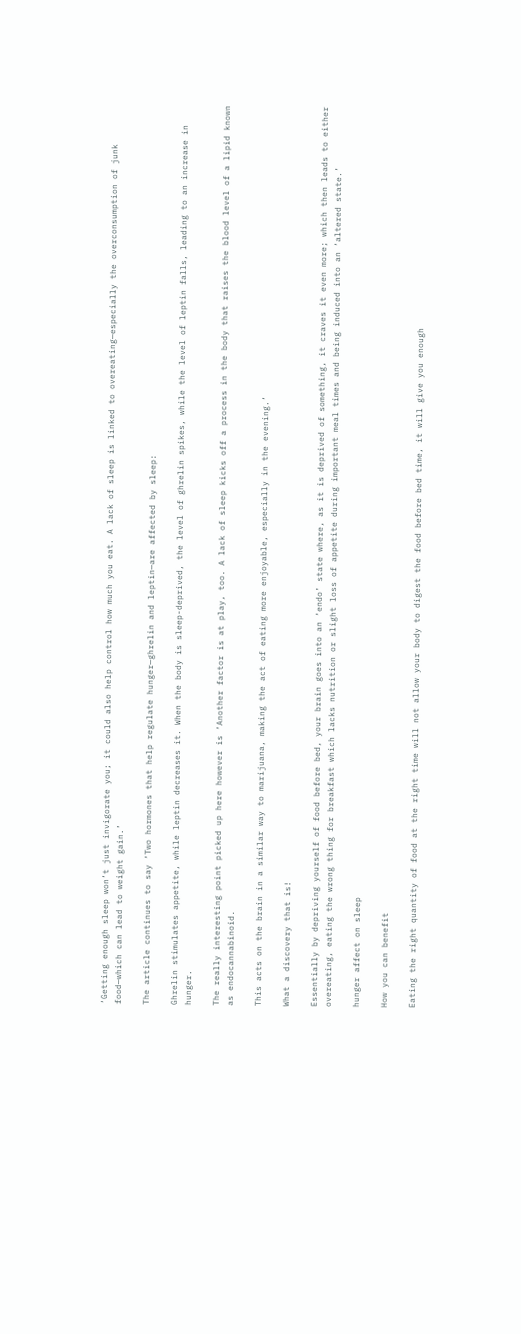‘Getting enough sleep won’t just invigorate you; it could also help control how much you eat. A lack of sleep is linked to overeating—especially the overconsumption of junk food—which can lead to weight gain.’

The article continues to say ‘Two hormones that help regulate hunger—ghrelin and leptin—are affected by sleep:

Ghrelin stimulates appetite, while leptin decreases it. When the body is sleep-deprived, the level of ghrelin spikes, while the level of leptin falls, leading to an increase in hunger.

The really interesting point picked up here however is ‘Another factor is at play, too. A lack of sleep kicks off a process in the body that raises the blood level of a lipid known as endocannabinoid.

This acts on the brain in a similar way to marijuana, making the act of eating more enjoyable, especially in the evening.’

What a discovery that is!

Essentially by depriving yourself of food before bed, your brain goes into an ‘endo’ state where, as it is deprived of something, it craves it even more; which then leads to either overeating, eating the wrong thing for breakfast which lacks nutrition or slight loss of appetite during important meal times and being induced into an ‘altered state.’

hunger affect on sleep

How you can benefit

Eating the right quantity of food at the right time will not allow your body to digest the food before bed time, it will give you enough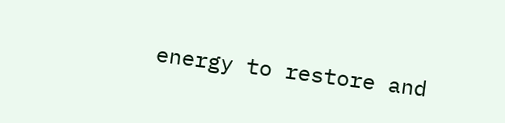energy to restore and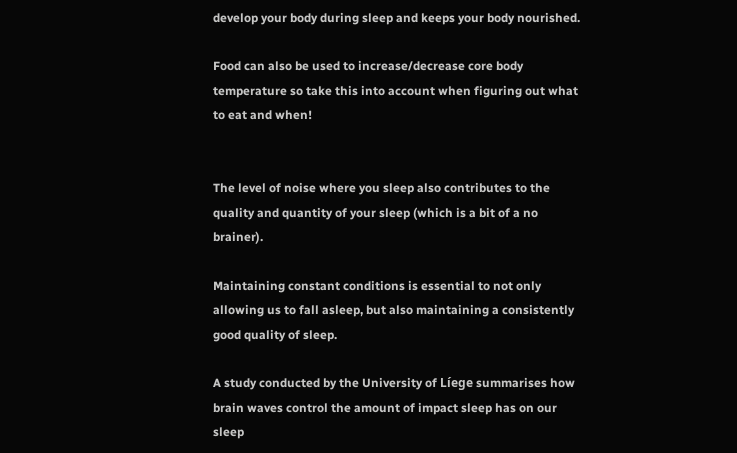develop your body during sleep and keeps your body nourished.

Food can also be used to increase/decrease core body temperature so take this into account when figuring out what to eat and when!


The level of noise where you sleep also contributes to the quality and quantity of your sleep (which is a bit of a no brainer).

Maintaining constant conditions is essential to not only allowing us to fall asleep, but also maintaining a consistently good quality of sleep.

A study conducted by the University of Líege summarises how brain waves control the amount of impact sleep has on our sleep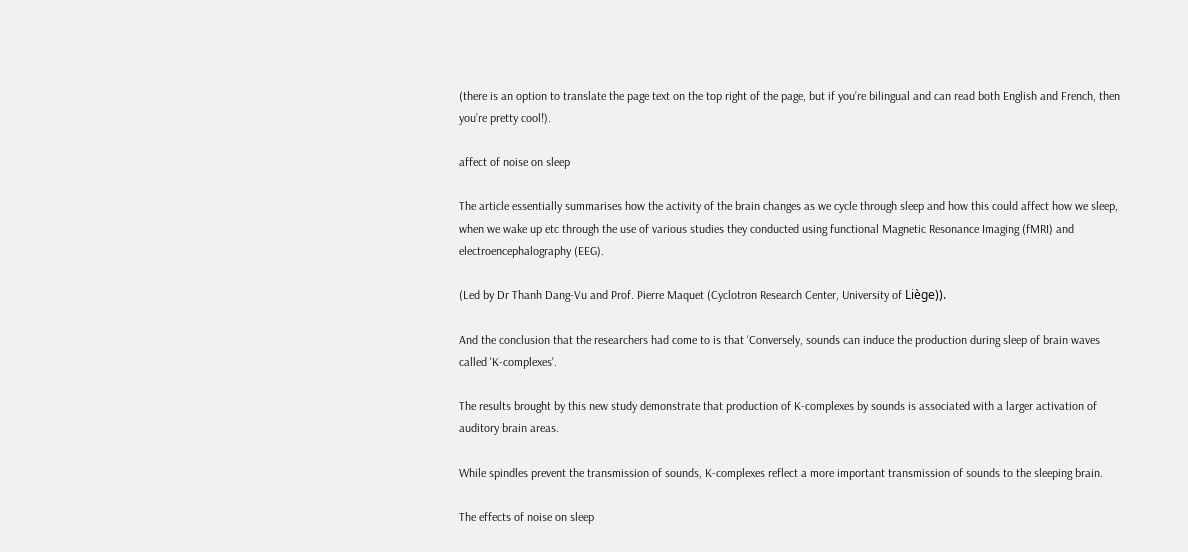(there is an option to translate the page text on the top right of the page, but if you’re bilingual and can read both English and French, then you’re pretty cool!).

affect of noise on sleep

The article essentially summarises how the activity of the brain changes as we cycle through sleep and how this could affect how we sleep, when we wake up etc through the use of various studies they conducted using functional Magnetic Resonance Imaging (fMRI) and electroencephalography (EEG).

(Led by Dr Thanh Dang-Vu and Prof. Pierre Maquet (Cyclotron Research Center, University of Liège)).

And the conclusion that the researchers had come to is that ‘Conversely, sounds can induce the production during sleep of brain waves called 'K-complexes'.

The results brought by this new study demonstrate that production of K-complexes by sounds is associated with a larger activation of auditory brain areas.

While spindles prevent the transmission of sounds, K-complexes reflect a more important transmission of sounds to the sleeping brain.

The effects of noise on sleep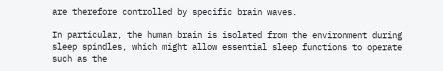are therefore controlled by specific brain waves.

In particular, the human brain is isolated from the environment during sleep spindles, which might allow essential sleep functions to operate such as the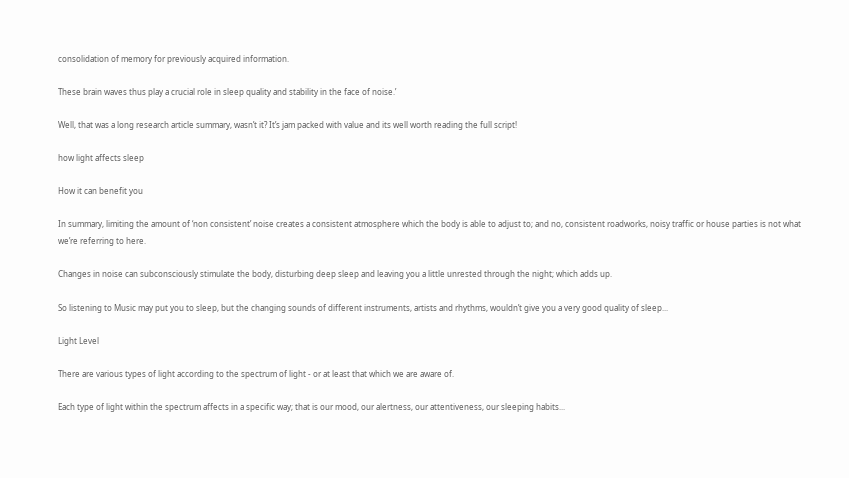consolidation of memory for previously acquired information.

These brain waves thus play a crucial role in sleep quality and stability in the face of noise.’

Well, that was a long research article summary, wasn’t it? It’s jam packed with value and its well worth reading the full script!

how light affects sleep

How it can benefit you

In summary, limiting the amount of ‘non consistent’ noise creates a consistent atmosphere which the body is able to adjust to; and no, consistent roadworks, noisy traffic or house parties is not what we’re referring to here.

Changes in noise can subconsciously stimulate the body, disturbing deep sleep and leaving you a little unrested through the night; which adds up.

So listening to Music may put you to sleep, but the changing sounds of different instruments, artists and rhythms, wouldn’t give you a very good quality of sleep...

Light Level

There are various types of light according to the spectrum of light - or at least that which we are aware of.

Each type of light within the spectrum affects in a specific way; that is our mood, our alertness, our attentiveness, our sleeping habits...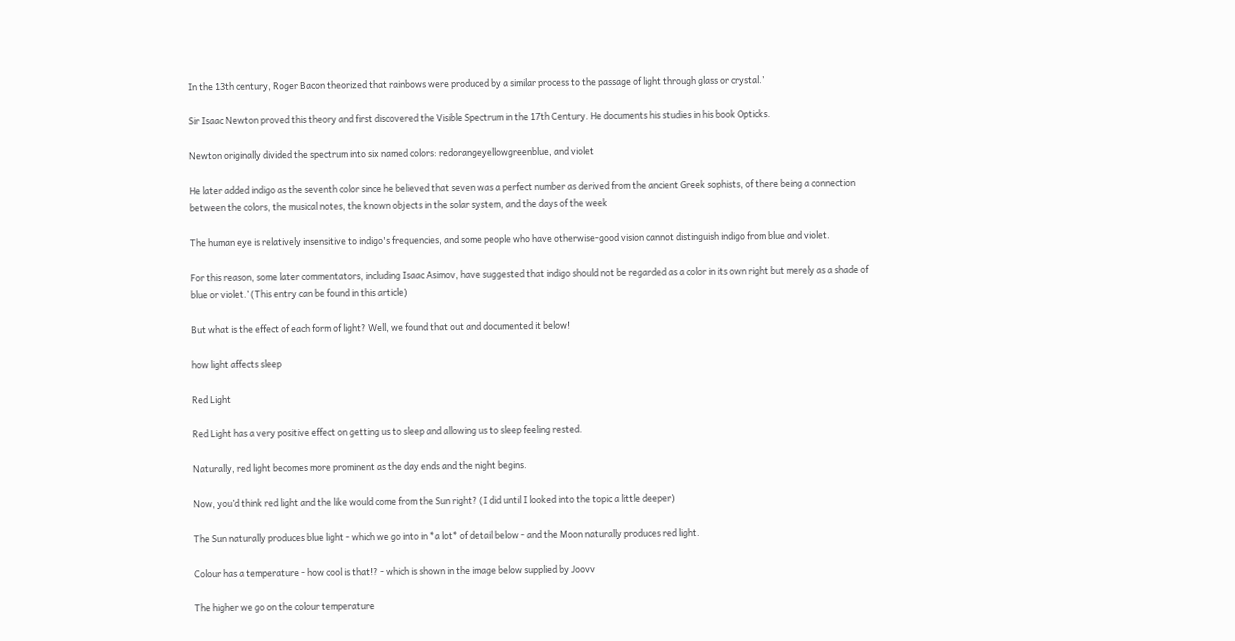In the 13th century, Roger Bacon theorized that rainbows were produced by a similar process to the passage of light through glass or crystal.’

Sir Isaac Newton proved this theory and first discovered the Visible Spectrum in the 17th Century. He documents his studies in his book Opticks.

Newton originally divided the spectrum into six named colors: redorangeyellowgreenblue, and violet

He later added indigo as the seventh color since he believed that seven was a perfect number as derived from the ancient Greek sophists, of there being a connection between the colors, the musical notes, the known objects in the solar system, and the days of the week

The human eye is relatively insensitive to indigo's frequencies, and some people who have otherwise-good vision cannot distinguish indigo from blue and violet.

For this reason, some later commentators, including Isaac Asimov, have suggested that indigo should not be regarded as a color in its own right but merely as a shade of blue or violet.’ (This entry can be found in this article)

But what is the effect of each form of light? Well, we found that out and documented it below!

how light affects sleep

Red Light

Red Light has a very positive effect on getting us to sleep and allowing us to sleep feeling rested.

Naturally, red light becomes more prominent as the day ends and the night begins.

Now, you’d think red light and the like would come from the Sun right? (I did until I looked into the topic a little deeper)

The Sun naturally produces blue light - which we go into in *a lot* of detail below - and the Moon naturally produces red light.

Colour has a temperature - how cool is that!? - which is shown in the image below supplied by Joovv

The higher we go on the colour temperature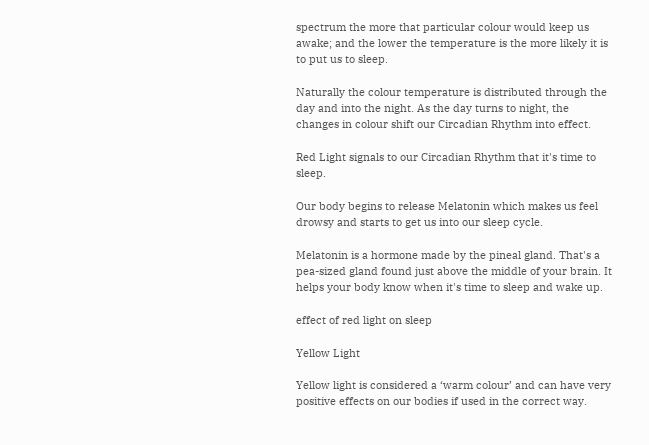spectrum the more that particular colour would keep us awake; and the lower the temperature is the more likely it is to put us to sleep.

Naturally the colour temperature is distributed through the day and into the night. As the day turns to night, the changes in colour shift our Circadian Rhythm into effect.

Red Light signals to our Circadian Rhythm that it's time to sleep.

Our body begins to release Melatonin which makes us feel drowsy and starts to get us into our sleep cycle.

Melatonin is a hormone made by the pineal gland. That's a pea-sized gland found just above the middle of your brain. It helps your body know when it's time to sleep and wake up.

effect of red light on sleep

Yellow Light

Yellow light is considered a ‘warm colour’ and can have very positive effects on our bodies if used in the correct way.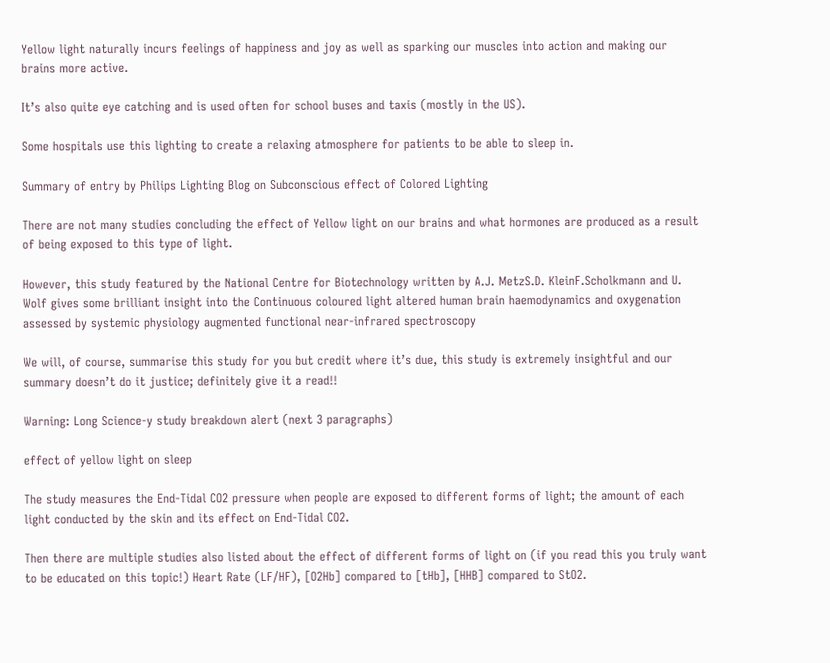Yellow light naturally incurs feelings of happiness and joy as well as sparking our muscles into action and making our brains more active.

It’s also quite eye catching and is used often for school buses and taxis (mostly in the US).

Some hospitals use this lighting to create a relaxing atmosphere for patients to be able to sleep in.

Summary of entry by Philips Lighting Blog on Subconscious effect of Colored Lighting

There are not many studies concluding the effect of Yellow light on our brains and what hormones are produced as a result of being exposed to this type of light.

However, this study featured by the National Centre for Biotechnology written by A.J. MetzS.D. KleinF.Scholkmann and U. Wolf gives some brilliant insight into the Continuous coloured light altered human brain haemodynamics and oxygenation assessed by systemic physiology augmented functional near-infrared spectroscopy

We will, of course, summarise this study for you but credit where it’s due, this study is extremely insightful and our summary doesn’t do it justice; definitely give it a read!!

Warning: Long Science-y study breakdown alert (next 3 paragraphs)

effect of yellow light on sleep

The study measures the End-Tidal CO2 pressure when people are exposed to different forms of light; the amount of each light conducted by the skin and its effect on End-Tidal CO2.

Then there are multiple studies also listed about the effect of different forms of light on (if you read this you truly want to be educated on this topic!) Heart Rate (LF/HF), [O2Hb] compared to [tHb], [HHB] compared to StO2.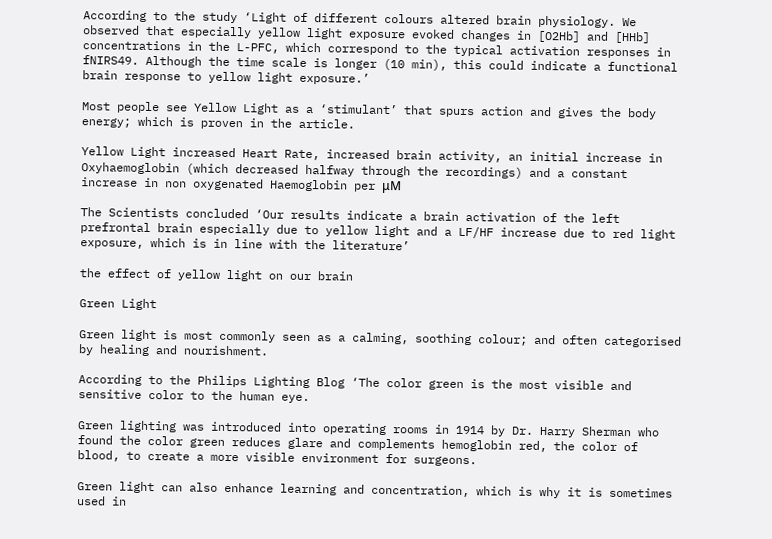According to the study ‘Light of different colours altered brain physiology. We observed that especially yellow light exposure evoked changes in [O2Hb] and [HHb] concentrations in the L-PFC, which correspond to the typical activation responses in fNIRS49. Although the time scale is longer (10 min), this could indicate a functional brain response to yellow light exposure.’

Most people see Yellow Light as a ‘stimulant’ that spurs action and gives the body energy; which is proven in the article.

Yellow Light increased Heart Rate, increased brain activity, an initial increase in Oxyhaemoglobin (which decreased halfway through the recordings) and a constant increase in non oxygenated Haemoglobin per μM

The Scientists concluded ‘Our results indicate a brain activation of the left prefrontal brain especially due to yellow light and a LF/HF increase due to red light exposure, which is in line with the literature’

the effect of yellow light on our brain

Green Light

Green light is most commonly seen as a calming, soothing colour; and often categorised by healing and nourishment.

According to the Philips Lighting Blog ‘The color green is the most visible and sensitive color to the human eye.

Green lighting was introduced into operating rooms in 1914 by Dr. Harry Sherman who found the color green reduces glare and complements hemoglobin red, the color of blood, to create a more visible environment for surgeons.

Green light can also enhance learning and concentration, which is why it is sometimes used in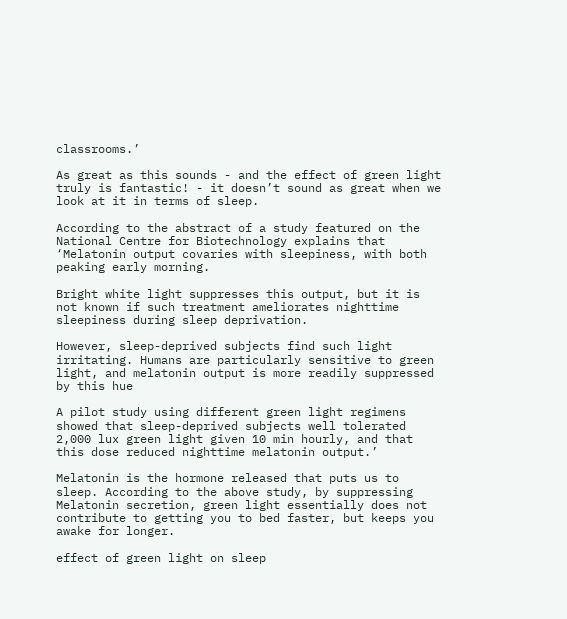classrooms.’

As great as this sounds - and the effect of green light truly is fantastic! - it doesn’t sound as great when we look at it in terms of sleep.

According to the abstract of a study featured on the National Centre for Biotechnology explains that ‘Melatonin output covaries with sleepiness, with both peaking early morning.

Bright white light suppresses this output, but it is not known if such treatment ameliorates nighttime sleepiness during sleep deprivation.

However, sleep-deprived subjects find such light irritating. Humans are particularly sensitive to green light, and melatonin output is more readily suppressed by this hue

A pilot study using different green light regimens showed that sleep-deprived subjects well tolerated 2,000 lux green light given 10 min hourly, and that this dose reduced nighttime melatonin output.’

Melatonin is the hormone released that puts us to sleep. According to the above study, by suppressing Melatonin secretion, green light essentially does not contribute to getting you to bed faster, but keeps you awake for longer.

effect of green light on sleep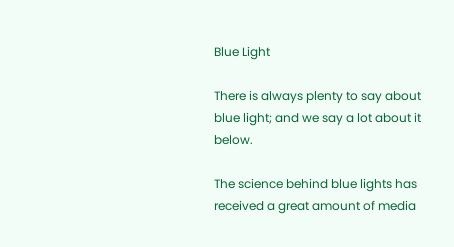Blue Light

There is always plenty to say about blue light; and we say a lot about it below.

The science behind blue lights has received a great amount of media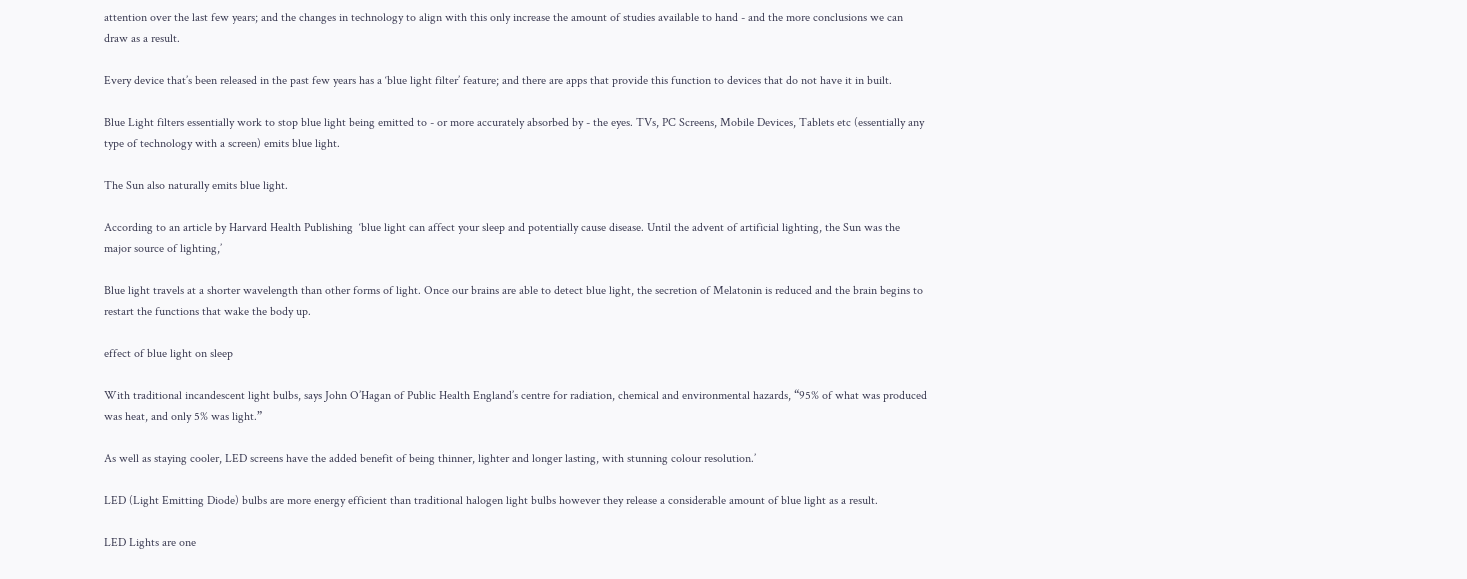attention over the last few years; and the changes in technology to align with this only increase the amount of studies available to hand - and the more conclusions we can draw as a result.

Every device that’s been released in the past few years has a ‘blue light filter’ feature; and there are apps that provide this function to devices that do not have it in built.

Blue Light filters essentially work to stop blue light being emitted to - or more accurately absorbed by - the eyes. TVs, PC Screens, Mobile Devices, Tablets etc (essentially any type of technology with a screen) emits blue light.

The Sun also naturally emits blue light.

According to an article by Harvard Health Publishing  ‘blue light can affect your sleep and potentially cause disease. Until the advent of artificial lighting, the Sun was the major source of lighting,’

Blue light travels at a shorter wavelength than other forms of light. Once our brains are able to detect blue light, the secretion of Melatonin is reduced and the brain begins to restart the functions that wake the body up.

effect of blue light on sleep

With traditional incandescent light bulbs, says John O’Hagan of Public Health England’s centre for radiation, chemical and environmental hazards, “95% of what was produced was heat, and only 5% was light.”

As well as staying cooler, LED screens have the added benefit of being thinner, lighter and longer lasting, with stunning colour resolution.’

LED (Light Emitting Diode) bulbs are more energy efficient than traditional halogen light bulbs however they release a considerable amount of blue light as a result.

LED Lights are one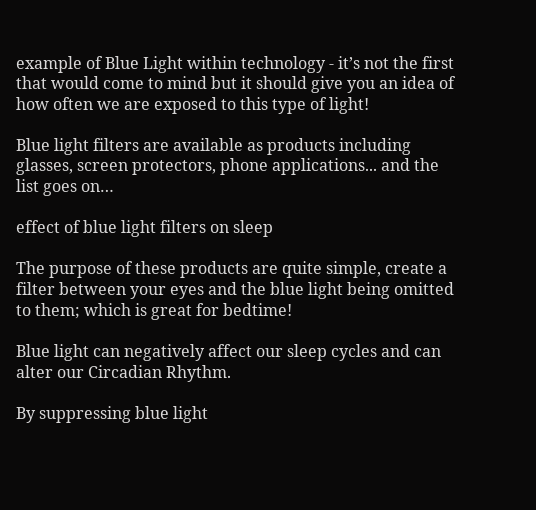example of Blue Light within technology - it’s not the first that would come to mind but it should give you an idea of how often we are exposed to this type of light!

Blue light filters are available as products including glasses, screen protectors, phone applications... and the list goes on…

effect of blue light filters on sleep

The purpose of these products are quite simple, create a filter between your eyes and the blue light being omitted to them; which is great for bedtime!

Blue light can negatively affect our sleep cycles and can alter our Circadian Rhythm.

By suppressing blue light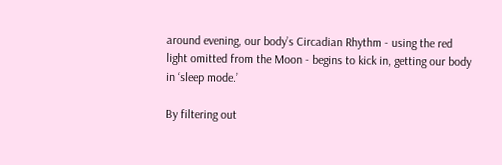around evening, our body’s Circadian Rhythm - using the red light omitted from the Moon - begins to kick in, getting our body in ‘sleep mode.’

By filtering out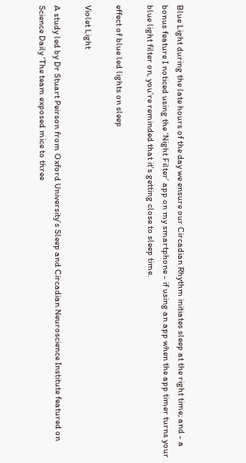Blue Light during the late hours of the day we ensure our Circadian Rhythm initiates sleep at the right time; and - a bonus feature I noticed using the ‘Night Filter’ app on my smartphone - if using an app when the app timer turns your blue light filter on, you’re reminded that it's getting close to sleep time.

effect of blue led lights on sleep

Violet Light

A study led by Dr Stuart Peirson from Oxford University’s Sleep and Circadian Neuroscience Institute featured on Science Daily ‘The team exposed mice to three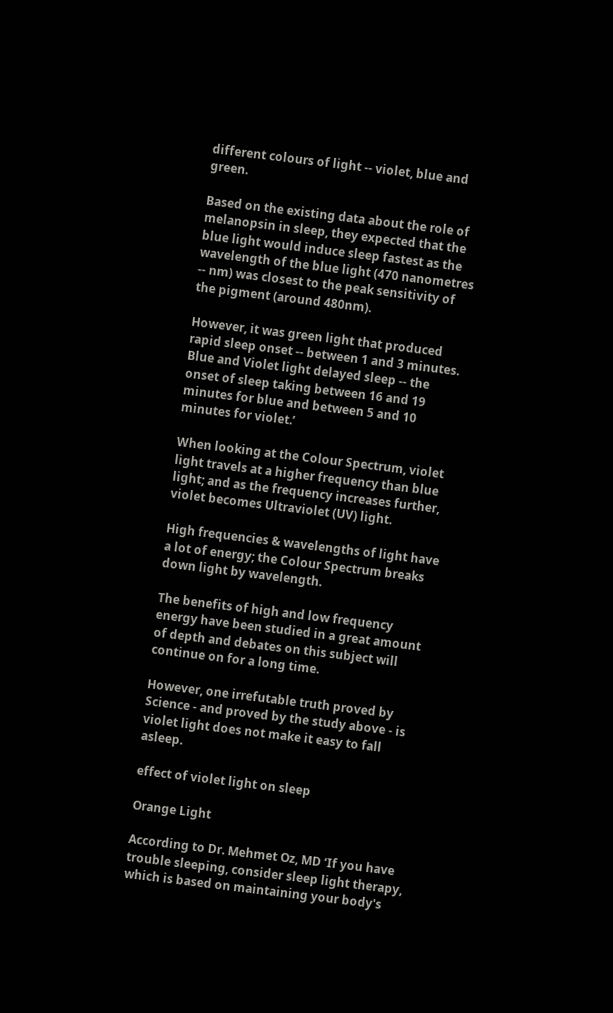different colours of light -- violet, blue and green.

Based on the existing data about the role of melanopsin in sleep, they expected that the blue light would induce sleep fastest as the wavelength of the blue light (470 nanometres -- nm) was closest to the peak sensitivity of the pigment (around 480nm).

However, it was green light that produced rapid sleep onset -- between 1 and 3 minutes. Blue and Violet light delayed sleep -- the onset of sleep taking between 16 and 19 minutes for blue and between 5 and 10 minutes for violet.’

When looking at the Colour Spectrum, violet light travels at a higher frequency than blue light; and as the frequency increases further, violet becomes Ultraviolet (UV) light.

High frequencies & wavelengths of light have a lot of energy; the Colour Spectrum breaks down light by wavelength.

The benefits of high and low frequency energy have been studied in a great amount of depth and debates on this subject will continue on for a long time.

However, one irrefutable truth proved by Science - and proved by the study above - is violet light does not make it easy to fall asleep.

effect of violet light on sleep

Orange Light

According to Dr. Mehmet Oz, MD ‘If you have trouble sleeping, consider sleep light therapy, which is based on maintaining your body's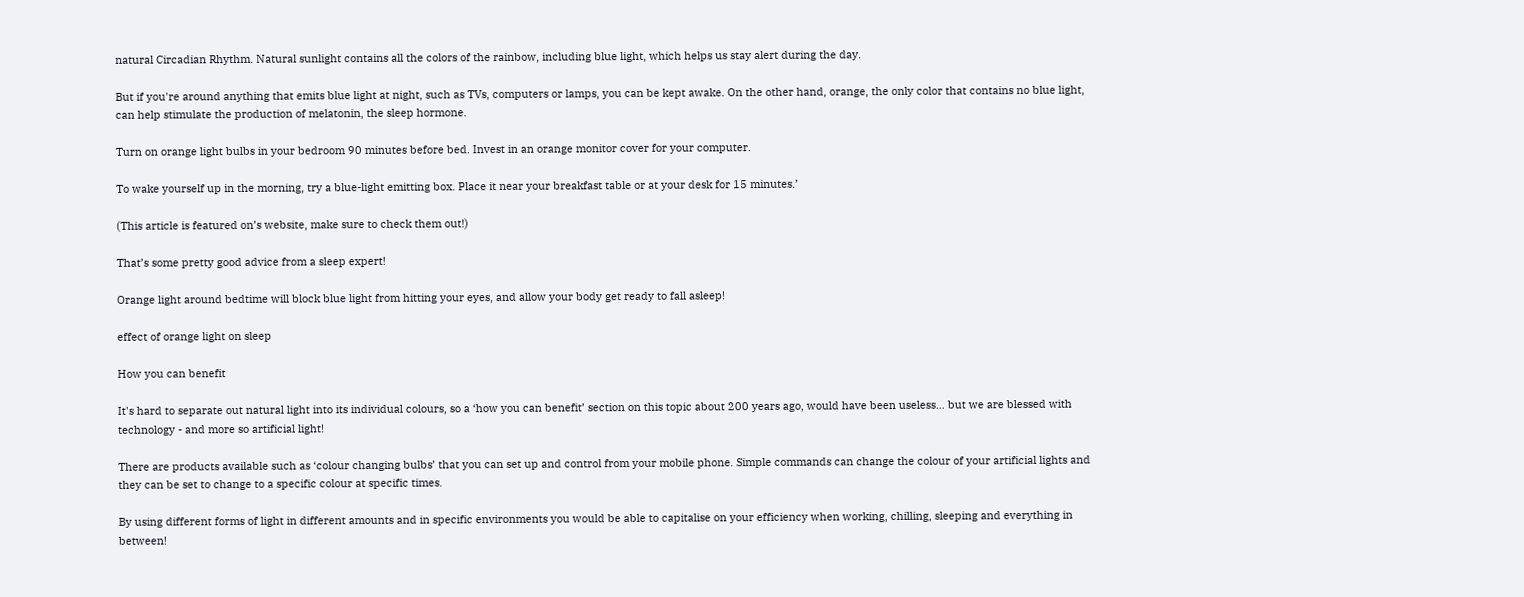natural Circadian Rhythm. Natural sunlight contains all the colors of the rainbow, including blue light, which helps us stay alert during the day.

But if you're around anything that emits blue light at night, such as TVs, computers or lamps, you can be kept awake. On the other hand, orange, the only color that contains no blue light, can help stimulate the production of melatonin, the sleep hormone.

Turn on orange light bulbs in your bedroom 90 minutes before bed. Invest in an orange monitor cover for your computer.

To wake yourself up in the morning, try a blue-light emitting box. Place it near your breakfast table or at your desk for 15 minutes.’

(This article is featured on’s website, make sure to check them out!)

That’s some pretty good advice from a sleep expert!

Orange light around bedtime will block blue light from hitting your eyes, and allow your body get ready to fall asleep!

effect of orange light on sleep

How you can benefit

It's hard to separate out natural light into its individual colours, so a ‘how you can benefit’ section on this topic about 200 years ago, would have been useless… but we are blessed with technology - and more so artificial light!

There are products available such as ‘colour changing bulbs’ that you can set up and control from your mobile phone. Simple commands can change the colour of your artificial lights and they can be set to change to a specific colour at specific times.

By using different forms of light in different amounts and in specific environments you would be able to capitalise on your efficiency when working, chilling, sleeping and everything in between!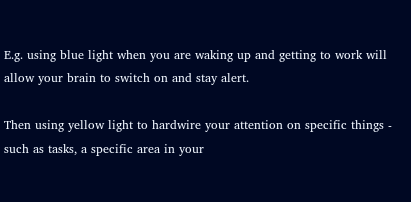E.g. using blue light when you are waking up and getting to work will allow your brain to switch on and stay alert.

Then using yellow light to hardwire your attention on specific things - such as tasks, a specific area in your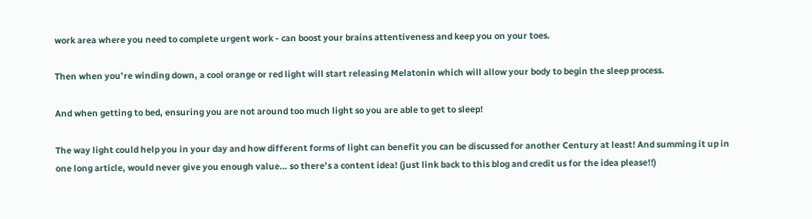work area where you need to complete urgent work - can boost your brains attentiveness and keep you on your toes.

Then when you’re winding down, a cool orange or red light will start releasing Melatonin which will allow your body to begin the sleep process.

And when getting to bed, ensuring you are not around too much light so you are able to get to sleep!

The way light could help you in your day and how different forms of light can benefit you can be discussed for another Century at least! And summing it up in one long article, would never give you enough value… so there’s a content idea! (just link back to this blog and credit us for the idea please!!)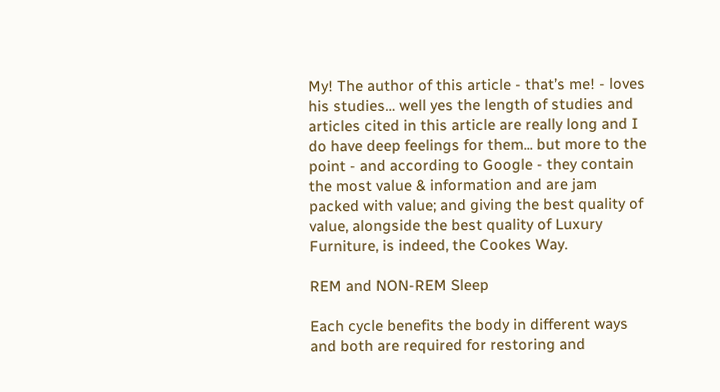My! The author of this article - that’s me! - loves his studies… well yes the length of studies and articles cited in this article are really long and I do have deep feelings for them... but more to the point - and according to Google - they contain the most value & information and are jam packed with value; and giving the best quality of value, alongside the best quality of Luxury Furniture, is indeed, the Cookes Way.

REM and NON-REM Sleep

Each cycle benefits the body in different ways and both are required for restoring and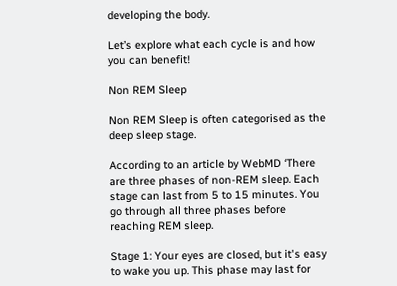developing the body.

Let’s explore what each cycle is and how you can benefit!

Non REM Sleep

Non REM Sleep is often categorised as the deep sleep stage.

According to an article by WebMD ‘There are three phases of non-REM sleep. Each stage can last from 5 to 15 minutes. You go through all three phases before reaching REM sleep.

Stage 1: Your eyes are closed, but it's easy to wake you up. This phase may last for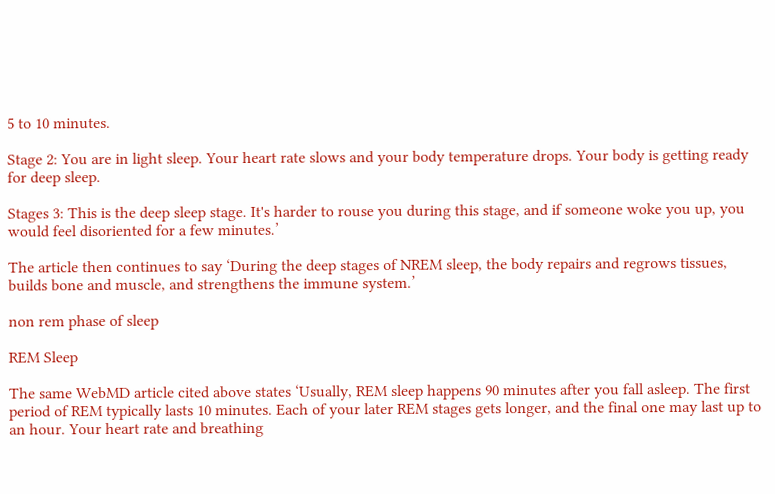5 to 10 minutes.

Stage 2: You are in light sleep. Your heart rate slows and your body temperature drops. Your body is getting ready for deep sleep.

Stages 3: This is the deep sleep stage. It's harder to rouse you during this stage, and if someone woke you up, you would feel disoriented for a few minutes.’

The article then continues to say ‘During the deep stages of NREM sleep, the body repairs and regrows tissues, builds bone and muscle, and strengthens the immune system.’

non rem phase of sleep

REM Sleep

The same WebMD article cited above states ‘Usually, REM sleep happens 90 minutes after you fall asleep. The first period of REM typically lasts 10 minutes. Each of your later REM stages gets longer, and the final one may last up to an hour. Your heart rate and breathing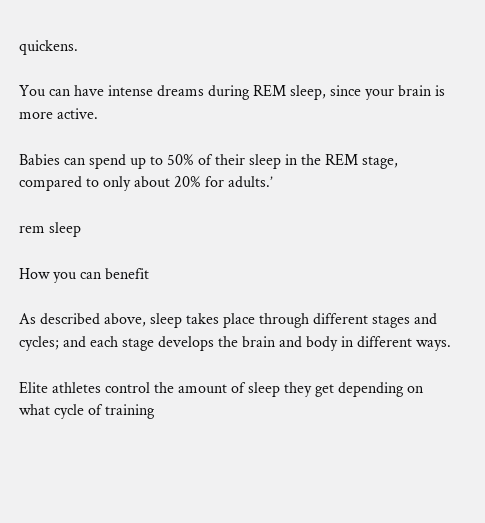quickens.

You can have intense dreams during REM sleep, since your brain is more active.

Babies can spend up to 50% of their sleep in the REM stage, compared to only about 20% for adults.’

rem sleep

How you can benefit

As described above, sleep takes place through different stages and cycles; and each stage develops the brain and body in different ways.

Elite athletes control the amount of sleep they get depending on what cycle of training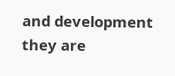and development they are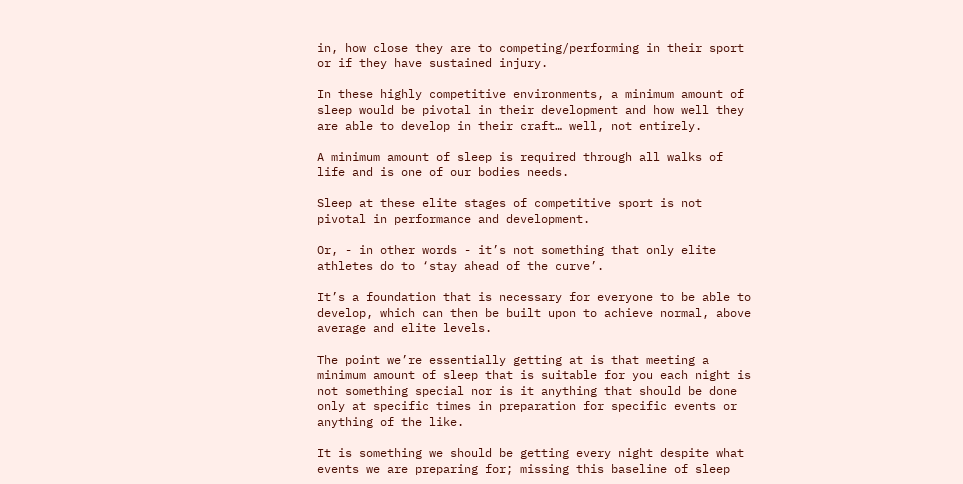in, how close they are to competing/performing in their sport or if they have sustained injury.

In these highly competitive environments, a minimum amount of sleep would be pivotal in their development and how well they are able to develop in their craft… well, not entirely.

A minimum amount of sleep is required through all walks of life and is one of our bodies needs.

Sleep at these elite stages of competitive sport is not pivotal in performance and development.

Or, - in other words - it’s not something that only elite athletes do to ‘stay ahead of the curve’.

It’s a foundation that is necessary for everyone to be able to develop, which can then be built upon to achieve normal, above average and elite levels.

The point we’re essentially getting at is that meeting a minimum amount of sleep that is suitable for you each night is not something special nor is it anything that should be done only at specific times in preparation for specific events or anything of the like.

It is something we should be getting every night despite what events we are preparing for; missing this baseline of sleep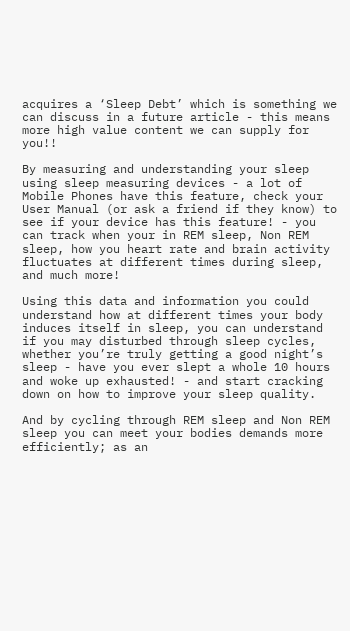acquires a ‘Sleep Debt’ which is something we can discuss in a future article - this means more high value content we can supply for you!!

By measuring and understanding your sleep using sleep measuring devices - a lot of Mobile Phones have this feature, check your User Manual (or ask a friend if they know) to see if your device has this feature! - you can track when your in REM sleep, Non REM sleep, how you heart rate and brain activity fluctuates at different times during sleep, and much more!

Using this data and information you could understand how at different times your body induces itself in sleep, you can understand if you may disturbed through sleep cycles, whether you’re truly getting a good night’s sleep - have you ever slept a whole 10 hours and woke up exhausted! - and start cracking down on how to improve your sleep quality.

And by cycling through REM sleep and Non REM sleep you can meet your bodies demands more efficiently; as an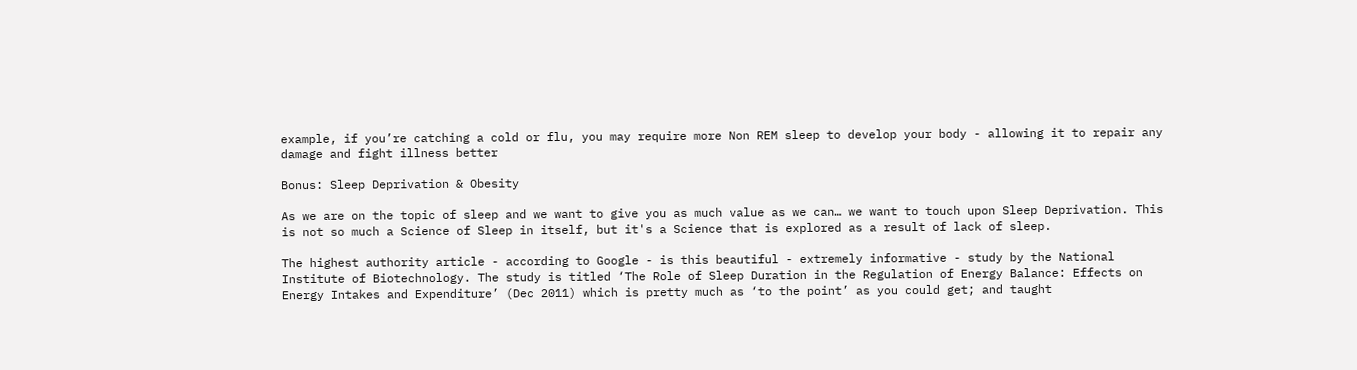example, if you’re catching a cold or flu, you may require more Non REM sleep to develop your body - allowing it to repair any damage and fight illness better

Bonus: Sleep Deprivation & Obesity

As we are on the topic of sleep and we want to give you as much value as we can… we want to touch upon Sleep Deprivation. This is not so much a Science of Sleep in itself, but it's a Science that is explored as a result of lack of sleep.

The highest authority article - according to Google - is this beautiful - extremely informative - study by the National Institute of Biotechnology. The study is titled ‘The Role of Sleep Duration in the Regulation of Energy Balance: Effects on Energy Intakes and Expenditure’ (Dec 2011) which is pretty much as ‘to the point’ as you could get; and taught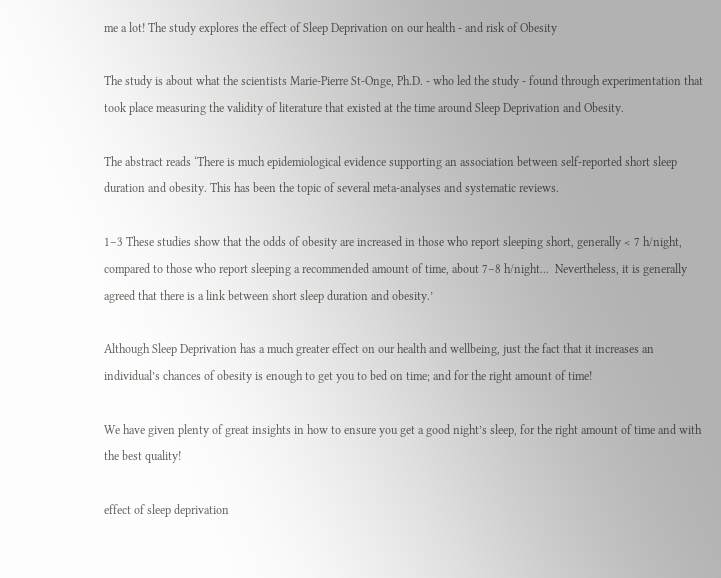me a lot! The study explores the effect of Sleep Deprivation on our health - and risk of Obesity

The study is about what the scientists Marie-Pierre St-Onge, Ph.D. - who led the study - found through experimentation that took place measuring the validity of literature that existed at the time around Sleep Deprivation and Obesity.

The abstract reads ‘There is much epidemiological evidence supporting an association between self-reported short sleep duration and obesity. This has been the topic of several meta-analyses and systematic reviews.

1–3 These studies show that the odds of obesity are increased in those who report sleeping short, generally < 7 h/night, compared to those who report sleeping a recommended amount of time, about 7–8 h/night...  Nevertheless, it is generally agreed that there is a link between short sleep duration and obesity.’

Although Sleep Deprivation has a much greater effect on our health and wellbeing, just the fact that it increases an individual’s chances of obesity is enough to get you to bed on time; and for the right amount of time!

We have given plenty of great insights in how to ensure you get a good night’s sleep, for the right amount of time and with the best quality!

effect of sleep deprivation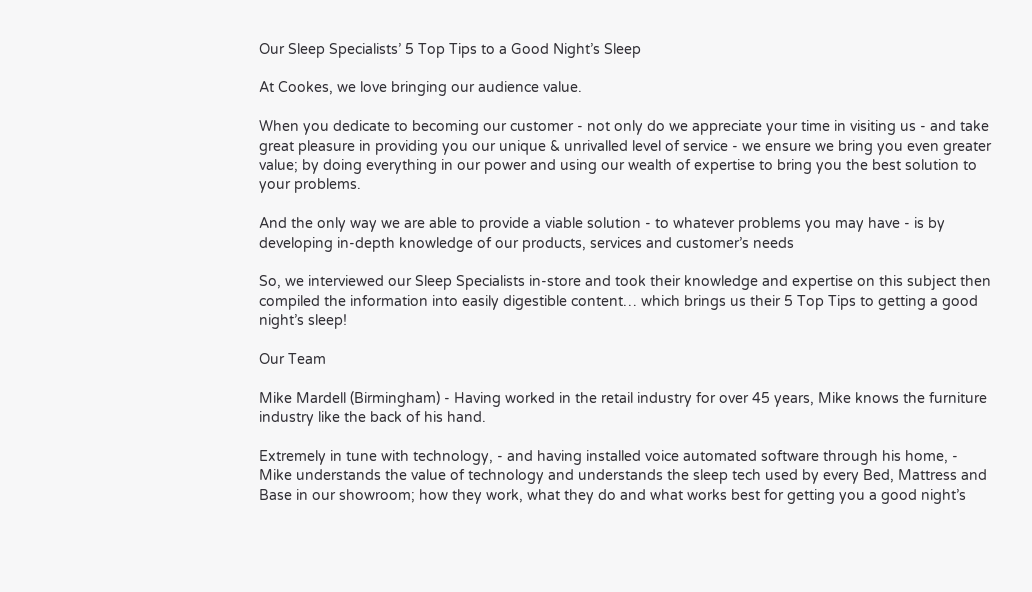Our Sleep Specialists’ 5 Top Tips to a Good Night’s Sleep

At Cookes, we love bringing our audience value.

When you dedicate to becoming our customer - not only do we appreciate your time in visiting us - and take great pleasure in providing you our unique & unrivalled level of service - we ensure we bring you even greater value; by doing everything in our power and using our wealth of expertise to bring you the best solution to your problems.

And the only way we are able to provide a viable solution - to whatever problems you may have - is by developing in-depth knowledge of our products, services and customer’s needs

So, we interviewed our Sleep Specialists in-store and took their knowledge and expertise on this subject then compiled the information into easily digestible content… which brings us their 5 Top Tips to getting a good night’s sleep!

Our Team

Mike Mardell (Birmingham) - Having worked in the retail industry for over 45 years, Mike knows the furniture industry like the back of his hand.

Extremely in tune with technology, - and having installed voice automated software through his home, -  Mike understands the value of technology and understands the sleep tech used by every Bed, Mattress and Base in our showroom; how they work, what they do and what works best for getting you a good night’s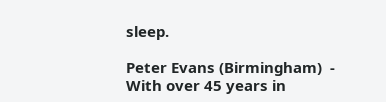sleep.

Peter Evans (Birmingham)  - With over 45 years in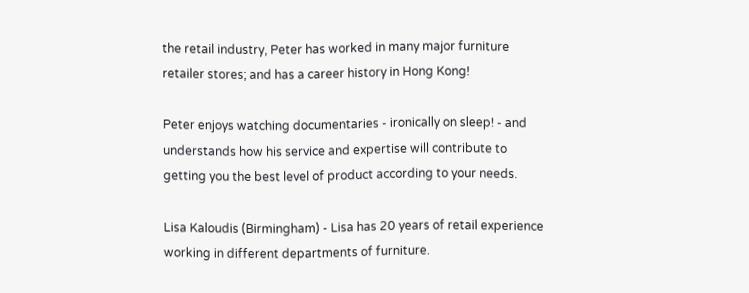the retail industry, Peter has worked in many major furniture retailer stores; and has a career history in Hong Kong!

Peter enjoys watching documentaries - ironically on sleep! - and understands how his service and expertise will contribute to getting you the best level of product according to your needs.

Lisa Kaloudis (Birmingham) - Lisa has 20 years of retail experience working in different departments of furniture.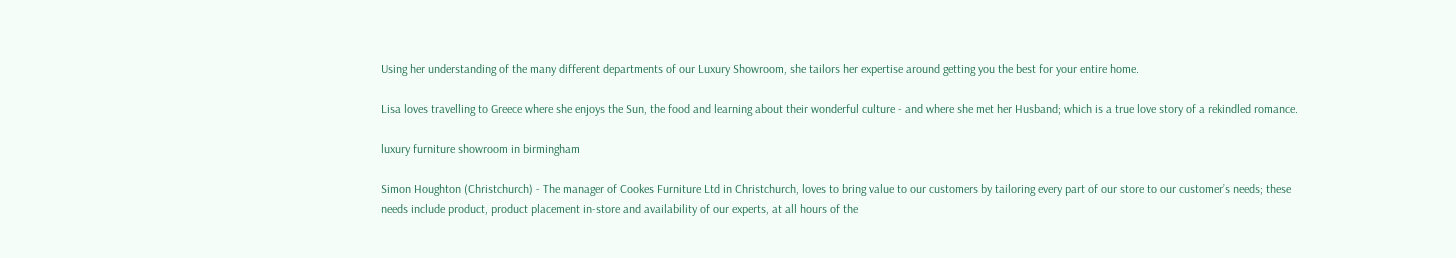Using her understanding of the many different departments of our Luxury Showroom, she tailors her expertise around getting you the best for your entire home.

Lisa loves travelling to Greece where she enjoys the Sun, the food and learning about their wonderful culture - and where she met her Husband; which is a true love story of a rekindled romance.

luxury furniture showroom in birmingham

Simon Houghton (Christchurch) - The manager of Cookes Furniture Ltd in Christchurch, loves to bring value to our customers by tailoring every part of our store to our customer’s needs; these needs include product, product placement in-store and availability of our experts, at all hours of the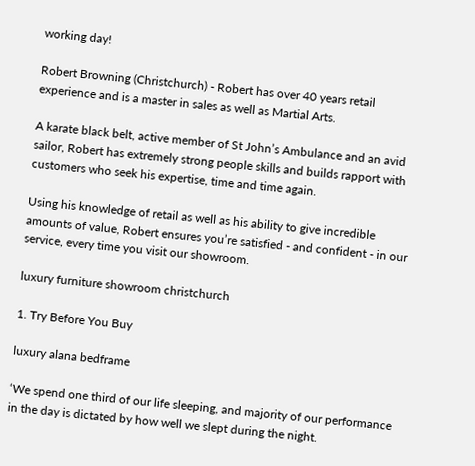working day!

Robert Browning (Christchurch) - Robert has over 40 years retail experience and is a master in sales as well as Martial Arts.

A karate black belt, active member of St John’s Ambulance and an avid sailor, Robert has extremely strong people skills and builds rapport with customers who seek his expertise, time and time again.

Using his knowledge of retail as well as his ability to give incredible amounts of value, Robert ensures you’re satisfied - and confident - in our service, every time you visit our showroom.

luxury furniture showroom christchurch

1. Try Before You Buy

luxury alana bedframe

‘We spend one third of our life sleeping, and majority of our performance in the day is dictated by how well we slept during the night.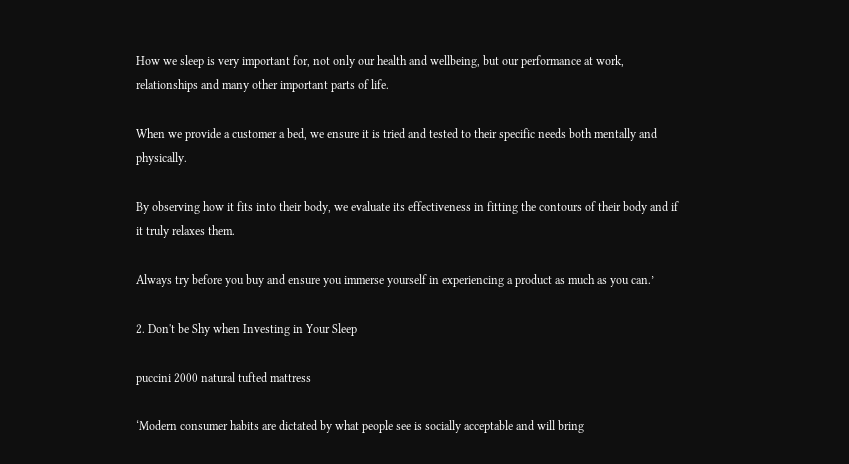How we sleep is very important for, not only our health and wellbeing, but our performance at work, relationships and many other important parts of life.

When we provide a customer a bed, we ensure it is tried and tested to their specific needs both mentally and physically.

By observing how it fits into their body, we evaluate its effectiveness in fitting the contours of their body and if it truly relaxes them.

Always try before you buy and ensure you immerse yourself in experiencing a product as much as you can.’

2. Don't be Shy when Investing in Your Sleep

puccini 2000 natural tufted mattress

‘Modern consumer habits are dictated by what people see is socially acceptable and will bring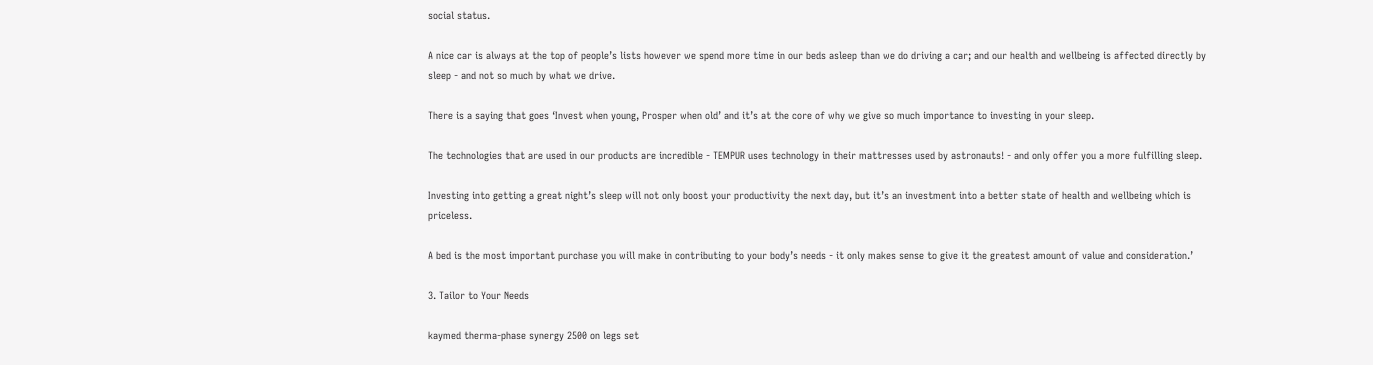social status.

A nice car is always at the top of people’s lists however we spend more time in our beds asleep than we do driving a car; and our health and wellbeing is affected directly by sleep - and not so much by what we drive.

There is a saying that goes ‘Invest when young, Prosper when old’ and it’s at the core of why we give so much importance to investing in your sleep.

The technologies that are used in our products are incredible - TEMPUR uses technology in their mattresses used by astronauts! - and only offer you a more fulfilling sleep.

Investing into getting a great night’s sleep will not only boost your productivity the next day, but it’s an investment into a better state of health and wellbeing which is priceless.

A bed is the most important purchase you will make in contributing to your body’s needs - it only makes sense to give it the greatest amount of value and consideration.’

3. Tailor to Your Needs

kaymed therma-phase synergy 2500 on legs set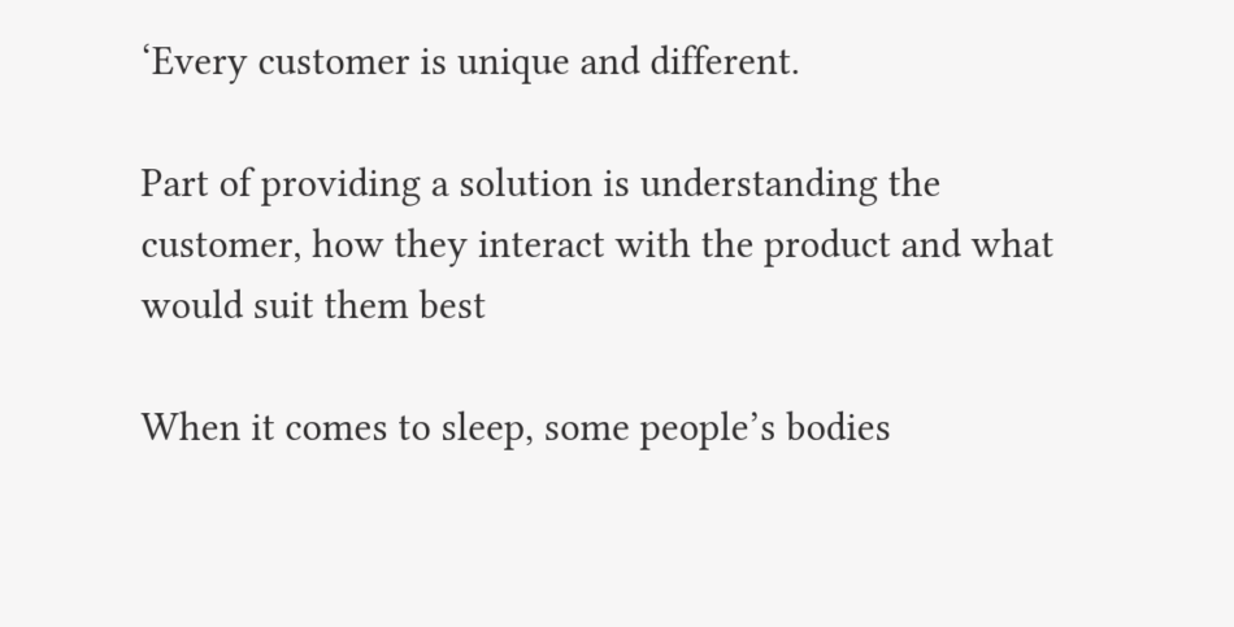‘Every customer is unique and different.

Part of providing a solution is understanding the customer, how they interact with the product and what would suit them best

When it comes to sleep, some people’s bodies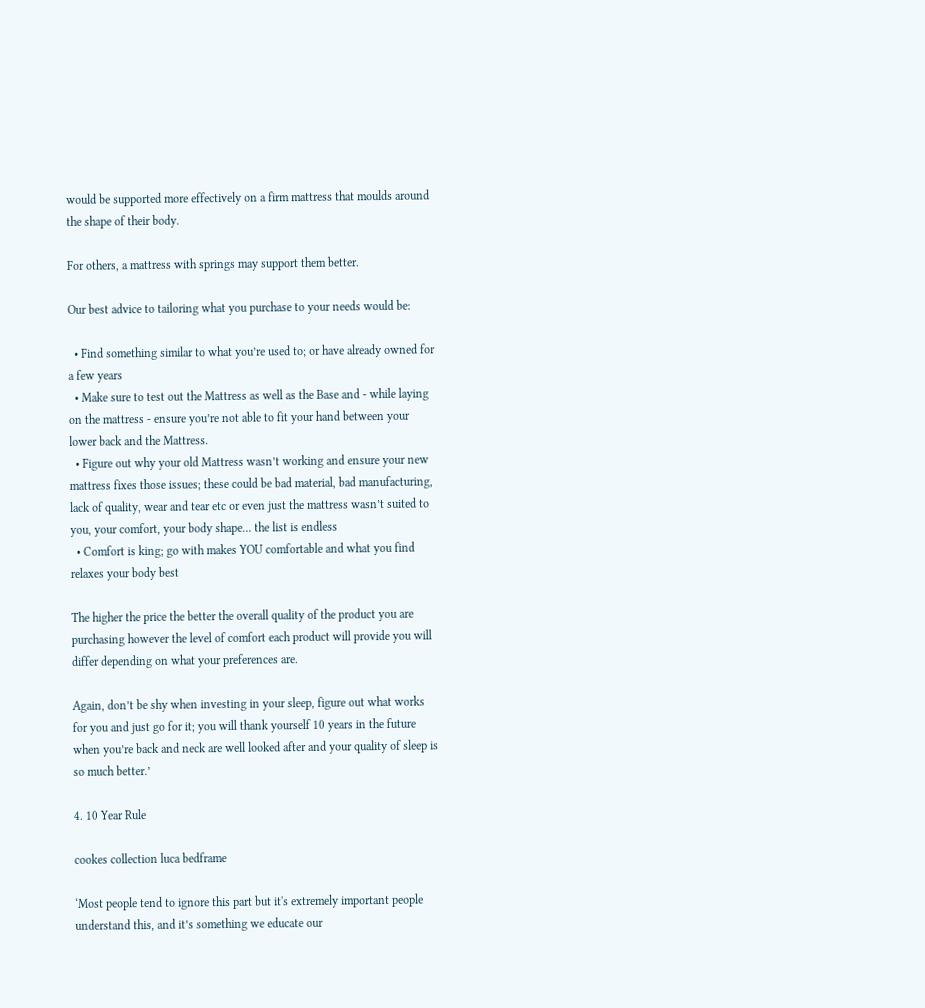would be supported more effectively on a firm mattress that moulds around the shape of their body.

For others, a mattress with springs may support them better.

Our best advice to tailoring what you purchase to your needs would be:

  • Find something similar to what you’re used to; or have already owned for a few years
  • Make sure to test out the Mattress as well as the Base and - while laying on the mattress - ensure you’re not able to fit your hand between your lower back and the Mattress.
  • Figure out why your old Mattress wasn’t working and ensure your new mattress fixes those issues; these could be bad material, bad manufacturing, lack of quality, wear and tear etc or even just the mattress wasn’t suited to you, your comfort, your body shape… the list is endless
  • Comfort is king; go with makes YOU comfortable and what you find relaxes your body best

The higher the price the better the overall quality of the product you are purchasing however the level of comfort each product will provide you will differ depending on what your preferences are.

Again, don’t be shy when investing in your sleep, figure out what works for you and just go for it; you will thank yourself 10 years in the future when you’re back and neck are well looked after and your quality of sleep is so much better.’

4. 10 Year Rule

cookes collection luca bedframe

‘Most people tend to ignore this part but it's extremely important people understand this, and it’s something we educate our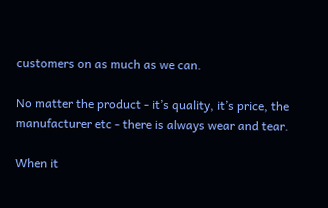customers on as much as we can.

No matter the product - it’s quality, it’s price, the manufacturer etc - there is always wear and tear.

When it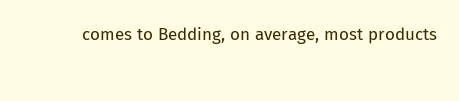comes to Bedding, on average, most products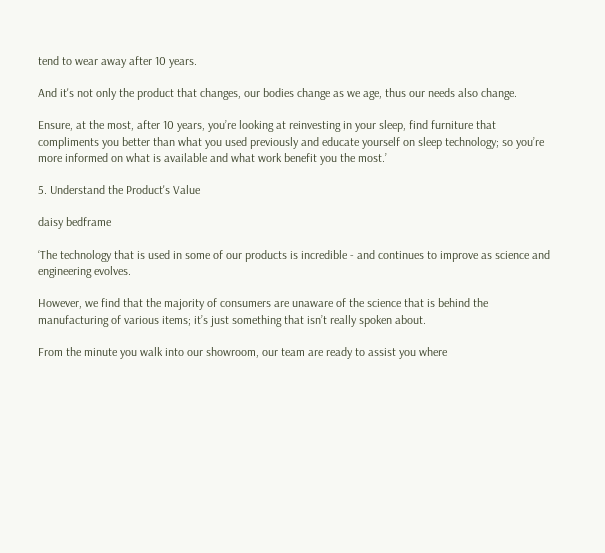tend to wear away after 10 years.

And it's not only the product that changes, our bodies change as we age, thus our needs also change.

Ensure, at the most, after 10 years, you’re looking at reinvesting in your sleep, find furniture that compliments you better than what you used previously and educate yourself on sleep technology; so you’re more informed on what is available and what work benefit you the most.’

5. Understand the Product's Value

daisy bedframe

‘The technology that is used in some of our products is incredible - and continues to improve as science and engineering evolves.

However, we find that the majority of consumers are unaware of the science that is behind the manufacturing of various items; it’s just something that isn’t really spoken about.

From the minute you walk into our showroom, our team are ready to assist you where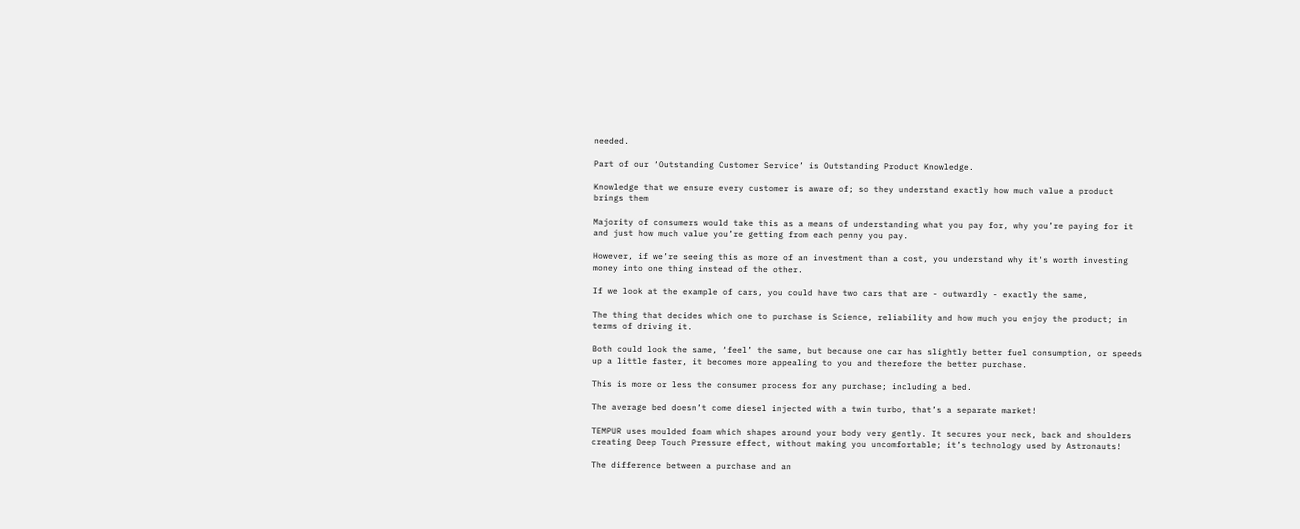needed.

Part of our ‘Outstanding Customer Service’ is Outstanding Product Knowledge.

Knowledge that we ensure every customer is aware of; so they understand exactly how much value a product brings them

Majority of consumers would take this as a means of understanding what you pay for, why you’re paying for it and just how much value you’re getting from each penny you pay.

However, if we’re seeing this as more of an investment than a cost, you understand why it's worth investing money into one thing instead of the other.

If we look at the example of cars, you could have two cars that are - outwardly - exactly the same,

The thing that decides which one to purchase is Science, reliability and how much you enjoy the product; in terms of driving it.

Both could look the same, ‘feel’ the same, but because one car has slightly better fuel consumption, or speeds up a little faster, it becomes more appealing to you and therefore the better purchase.

This is more or less the consumer process for any purchase; including a bed.

The average bed doesn’t come diesel injected with a twin turbo, that’s a separate market!

TEMPUR uses moulded foam which shapes around your body very gently. It secures your neck, back and shoulders creating Deep Touch Pressure effect, without making you uncomfortable; it’s technology used by Astronauts!

The difference between a purchase and an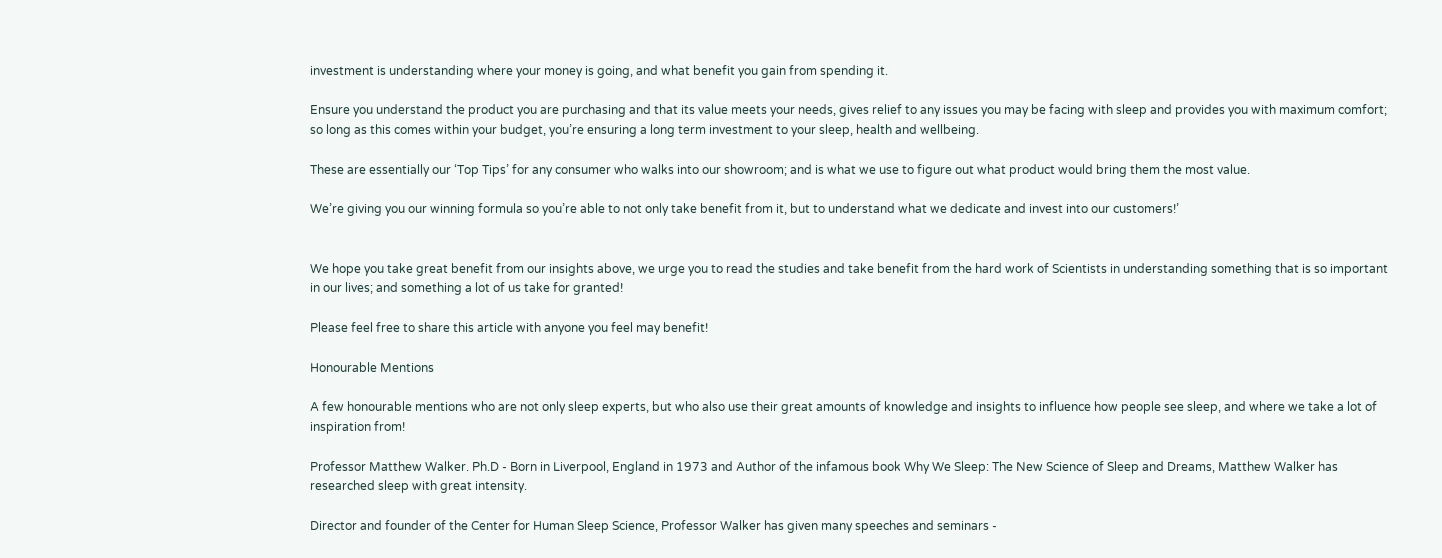investment is understanding where your money is going, and what benefit you gain from spending it.

Ensure you understand the product you are purchasing and that its value meets your needs, gives relief to any issues you may be facing with sleep and provides you with maximum comfort; so long as this comes within your budget, you’re ensuring a long term investment to your sleep, health and wellbeing.

These are essentially our ‘Top Tips’ for any consumer who walks into our showroom; and is what we use to figure out what product would bring them the most value.

We’re giving you our winning formula so you’re able to not only take benefit from it, but to understand what we dedicate and invest into our customers!’


We hope you take great benefit from our insights above, we urge you to read the studies and take benefit from the hard work of Scientists in understanding something that is so important in our lives; and something a lot of us take for granted!

Please feel free to share this article with anyone you feel may benefit!

Honourable Mentions

A few honourable mentions who are not only sleep experts, but who also use their great amounts of knowledge and insights to influence how people see sleep, and where we take a lot of inspiration from!

Professor Matthew Walker. Ph.D - Born in Liverpool, England in 1973 and Author of the infamous book Why We Sleep: The New Science of Sleep and Dreams, Matthew Walker has researched sleep with great intensity.

Director and founder of the Center for Human Sleep Science, Professor Walker has given many speeches and seminars -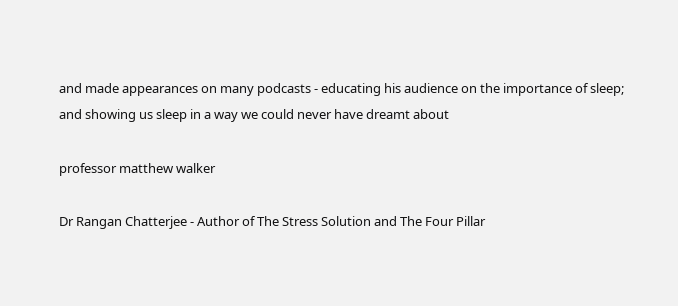and made appearances on many podcasts - educating his audience on the importance of sleep; and showing us sleep in a way we could never have dreamt about

professor matthew walker

Dr Rangan Chatterjee - Author of The Stress Solution and The Four Pillar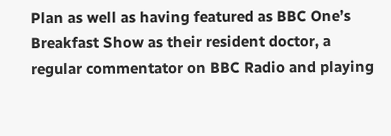Plan as well as having featured as BBC One’s Breakfast Show as their resident doctor, a regular commentator on BBC Radio and playing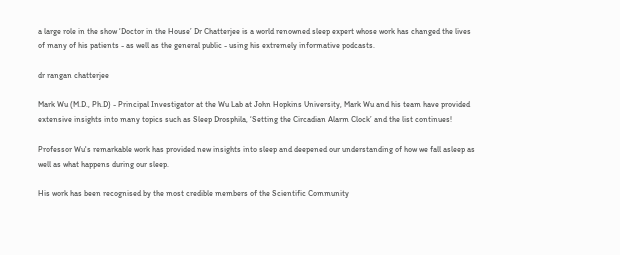a large role in the show ‘Doctor in the House’ Dr Chatterjee is a world renowned sleep expert whose work has changed the lives of many of his patients - as well as the general public - using his extremely informative podcasts.

dr rangan chatterjee

Mark Wu (M.D., Ph.D) - Principal Investigator at the Wu Lab at John Hopkins University, Mark Wu and his team have provided extensive insights into many topics such as Sleep Drosphila, ‘Setting the Circadian Alarm Clock’ and the list continues!

Professor Wu's remarkable work has provided new insights into sleep and deepened our understanding of how we fall asleep as well as what happens during our sleep.

His work has been recognised by the most credible members of the Scientific Community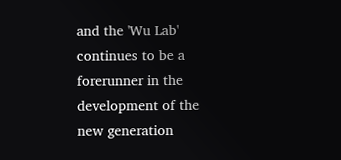and the 'Wu Lab' continues to be a forerunner in the development of the new generation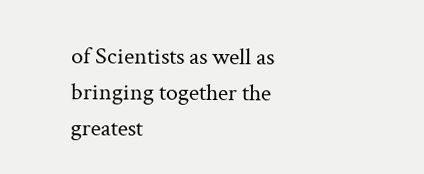of Scientists as well as bringing together the greatest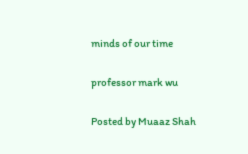minds of our time

professor mark wu

Posted by Muaaz Shah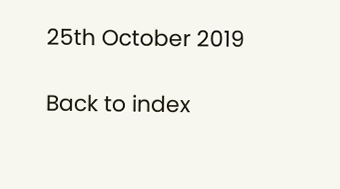25th October 2019

Back to index